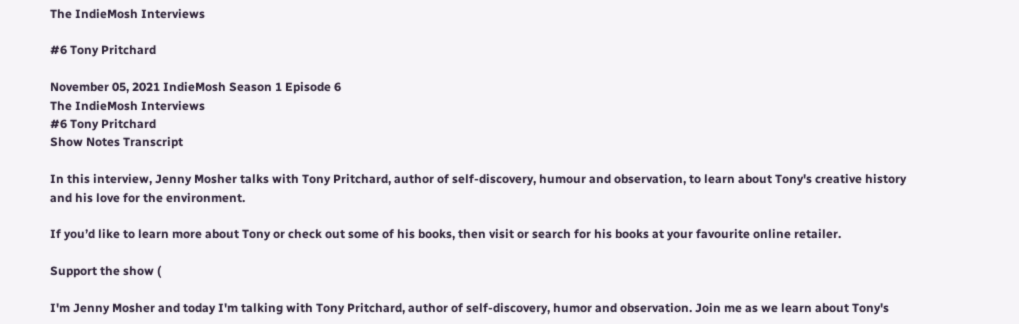The IndieMosh Interviews

#6 Tony Pritchard

November 05, 2021 IndieMosh Season 1 Episode 6
The IndieMosh Interviews
#6 Tony Pritchard
Show Notes Transcript

In this interview, Jenny Mosher talks with Tony Pritchard, author of self-discovery, humour and observation, to learn about Tony's creative history and his love for the environment.

If you’d like to learn more about Tony or check out some of his books, then visit or search for his books at your favourite online retailer.

Support the show (

I'm Jenny Mosher and today I'm talking with Tony Pritchard, author of self-discovery, humor and observation. Join me as we learn about Tony's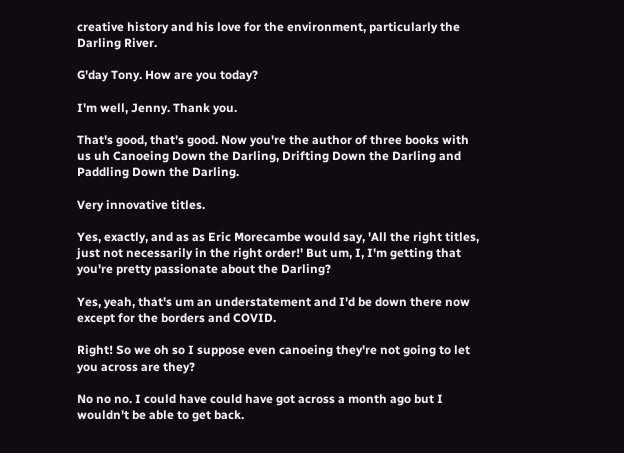creative history and his love for the environment, particularly the Darling River.

G'day Tony. How are you today?

I'm well, Jenny. Thank you.

That's good, that's good. Now you're the author of three books with us uh Canoeing Down the Darling, Drifting Down the Darling and Paddling Down the Darling.

Very innovative titles.

Yes, exactly, and as as Eric Morecambe would say, 'All the right titles, just not necessarily in the right order!' But um, I, I'm getting that you're pretty passionate about the Darling?

Yes, yeah, that's um an understatement and I'd be down there now except for the borders and COVID.

Right! So we oh so I suppose even canoeing they're not going to let you across are they?

No no no. I could have could have got across a month ago but I wouldn't be able to get back.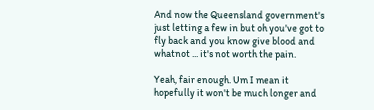And now the Queensland government's just letting a few in but oh you've got to fly back and you know give blood and whatnot ... it's not worth the pain.

Yeah, fair enough. Um I mean it hopefully it won't be much longer and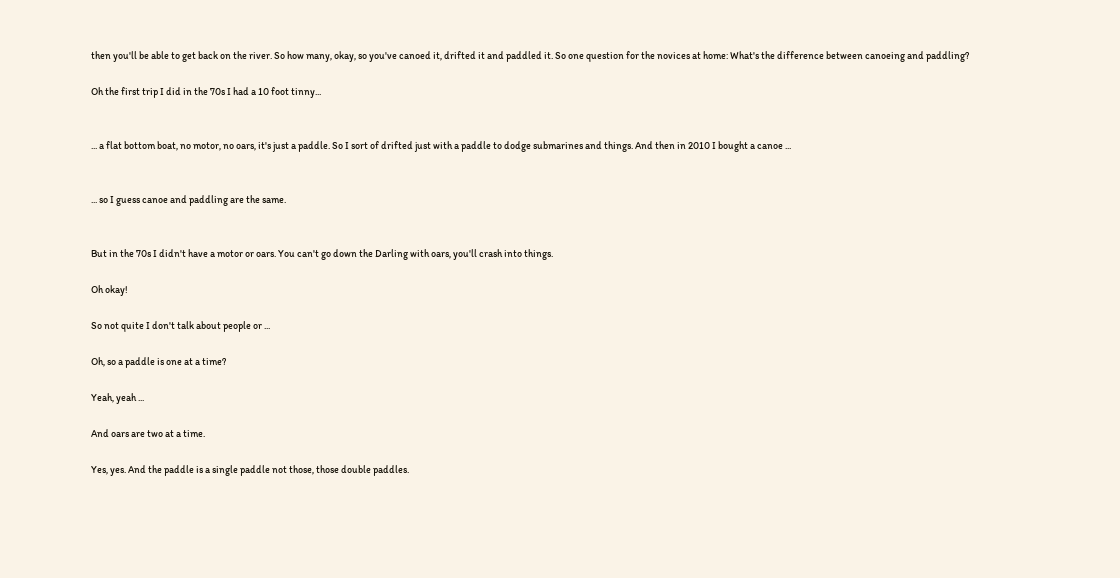then you'll be able to get back on the river. So how many, okay, so you've canoed it, drifted it and paddled it. So one question for the novices at home: What's the difference between canoeing and paddling?

Oh the first trip I did in the 70s I had a 10 foot tinny...


... a flat bottom boat, no motor, no oars, it's just a paddle. So I sort of drifted just with a paddle to dodge submarines and things. And then in 2010 I bought a canoe ...


... so I guess canoe and paddling are the same.


But in the 70s I didn't have a motor or oars. You can't go down the Darling with oars, you'll crash into things.

Oh okay!

So not quite I don't talk about people or ...

Oh, so a paddle is one at a time?

Yeah, yeah ...

And oars are two at a time.

Yes, yes. And the paddle is a single paddle not those, those double paddles.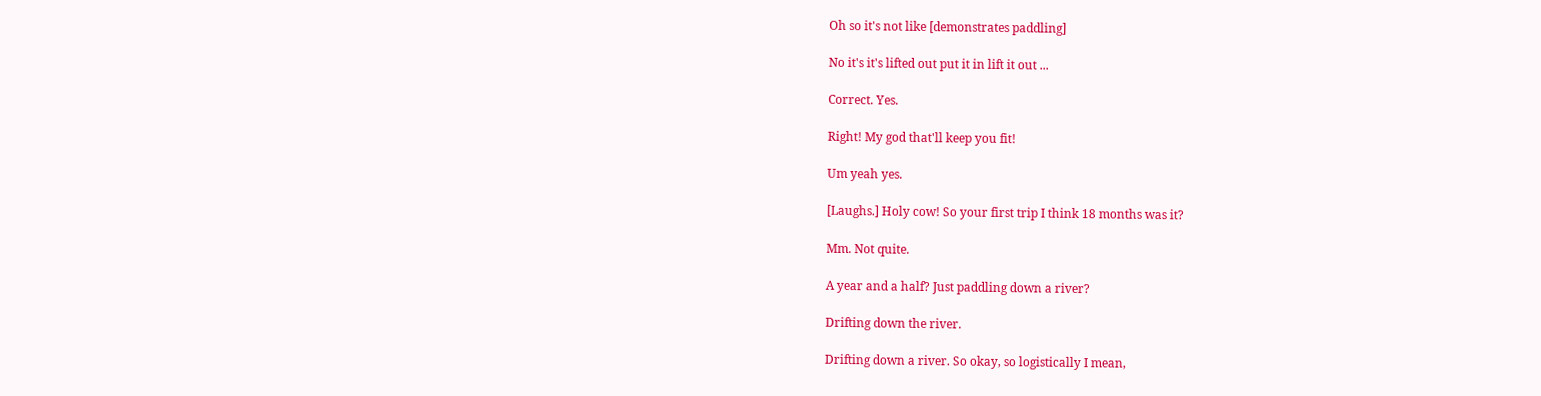Oh so it's not like [demonstrates paddling]

No it's it's lifted out put it in lift it out ...

Correct. Yes.

Right! My god that'll keep you fit!

Um yeah yes.

[Laughs.] Holy cow! So your first trip I think 18 months was it?

Mm. Not quite.

A year and a half? Just paddling down a river?

Drifting down the river.

Drifting down a river. So okay, so logistically I mean,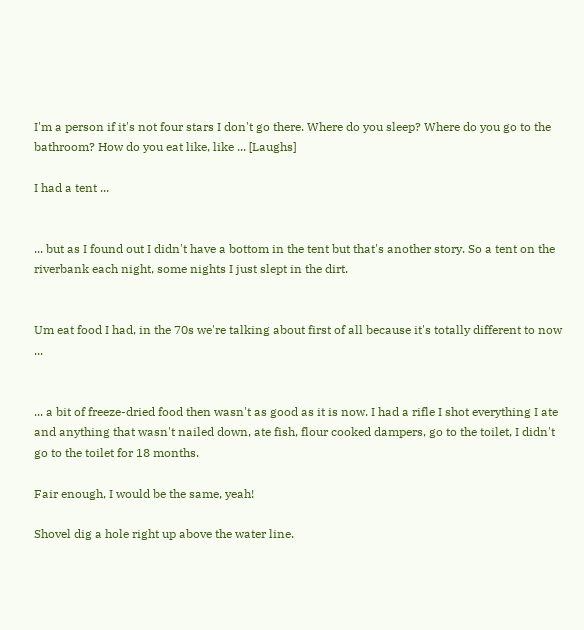I'm a person if it's not four stars I don't go there. Where do you sleep? Where do you go to the bathroom? How do you eat like, like ... [Laughs]

I had a tent ...


... but as I found out I didn't have a bottom in the tent but that's another story. So a tent on the riverbank each night, some nights I just slept in the dirt.


Um eat food I had, in the 70s we're talking about first of all because it's totally different to now ...


... a bit of freeze-dried food then wasn't as good as it is now. I had a rifle I shot everything I ate and anything that wasn't nailed down, ate fish, flour cooked dampers, go to the toilet, I didn't go to the toilet for 18 months.

Fair enough, I would be the same, yeah!

Shovel dig a hole right up above the water line.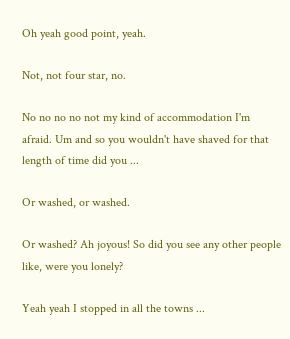Oh yeah good point, yeah.

Not, not four star, no.

No no no no not my kind of accommodation I'm afraid. Um and so you wouldn't have shaved for that length of time did you ...

Or washed, or washed.

Or washed? Ah joyous! So did you see any other people like, were you lonely?

Yeah yeah I stopped in all the towns ...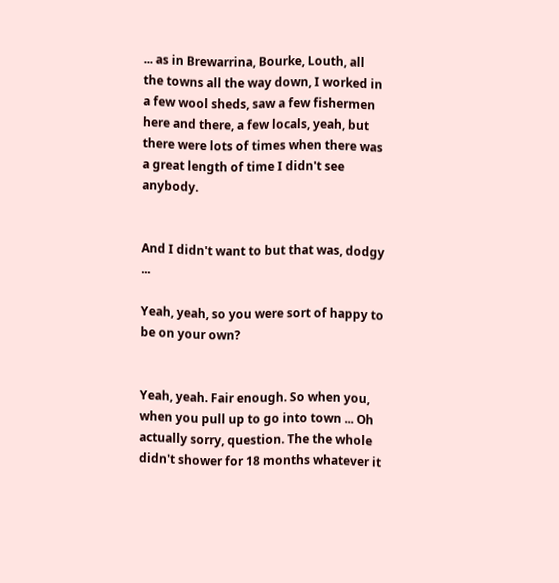... as in Brewarrina, Bourke, Louth, all the towns all the way down, I worked in a few wool sheds, saw a few fishermen here and there, a few locals, yeah, but there were lots of times when there was a great length of time I didn't see anybody.


And I didn't want to but that was, dodgy ...

Yeah, yeah, so you were sort of happy to be on your own?


Yeah, yeah. Fair enough. So when you, when you pull up to go into town ... Oh actually sorry, question. The the whole didn't shower for 18 months whatever it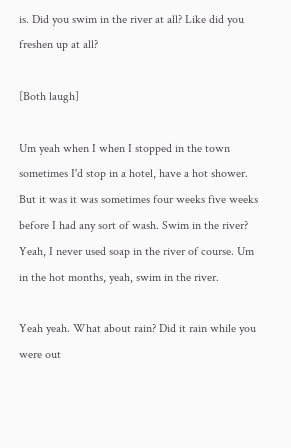is. Did you swim in the river at all? Like did you freshen up at all?

[Both laugh]

Um yeah when I when I stopped in the town sometimes I'd stop in a hotel, have a hot shower. But it was it was sometimes four weeks five weeks before I had any sort of wash. Swim in the river? Yeah, I never used soap in the river of course. Um in the hot months, yeah, swim in the river.

Yeah yeah. What about rain? Did it rain while you were out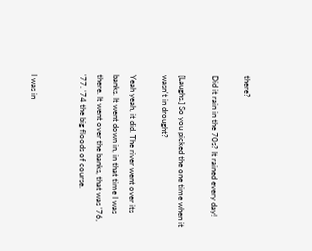there?

Did it rain in the 70s? It rained every day!

[Laughs.] So you picked the one time when it wasn't in drought?

Yeah yeah, it did. The river went over its banks. It went down in, in that time I was there. It went over the banks, that was '76, '77. '74 the big floods of course.


I was in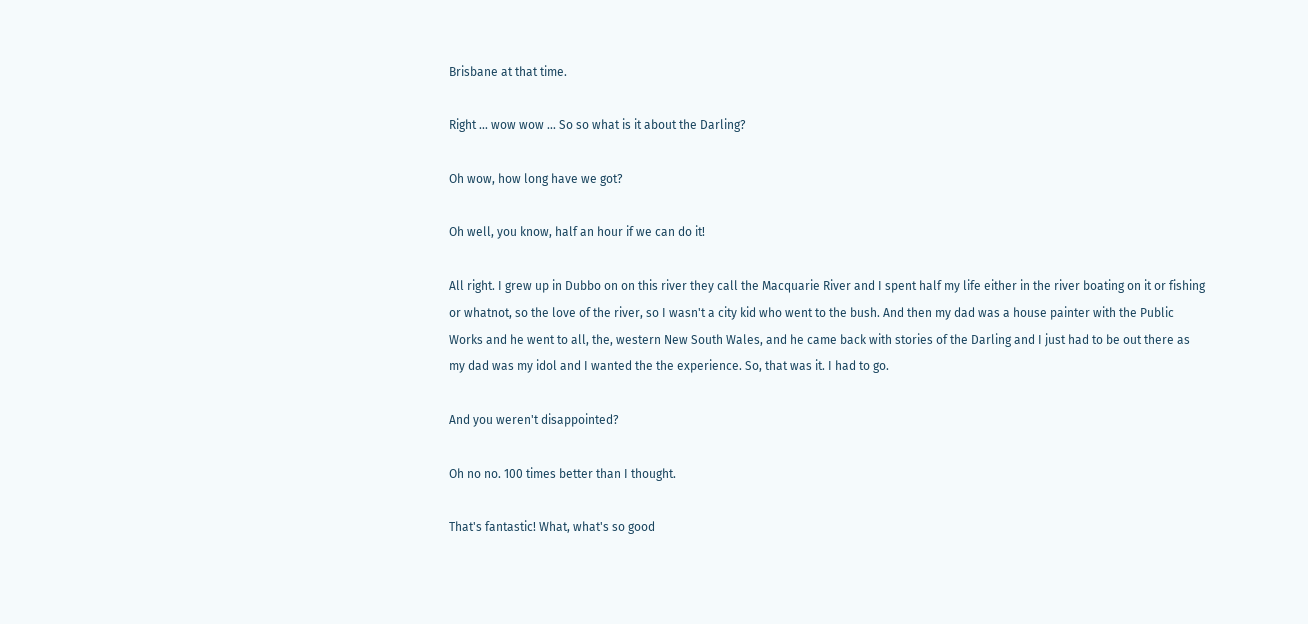Brisbane at that time.

Right ... wow wow ... So so what is it about the Darling?

Oh wow, how long have we got?

Oh well, you know, half an hour if we can do it!

All right. I grew up in Dubbo on on this river they call the Macquarie River and I spent half my life either in the river boating on it or fishing or whatnot, so the love of the river, so I wasn't a city kid who went to the bush. And then my dad was a house painter with the Public Works and he went to all, the, western New South Wales, and he came back with stories of the Darling and I just had to be out there as my dad was my idol and I wanted the the experience. So, that was it. I had to go.

And you weren't disappointed?

Oh no no. 100 times better than I thought.

That's fantastic! What, what's so good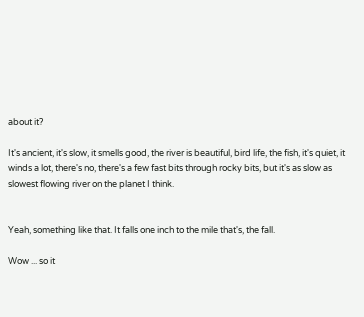about it?

It's ancient, it's slow, it smells good, the river is beautiful, bird life, the fish, it's quiet, it winds a lot, there's no, there's a few fast bits through rocky bits, but it's as slow as slowest flowing river on the planet I think.


Yeah, something like that. It falls one inch to the mile that's, the fall.

Wow ... so it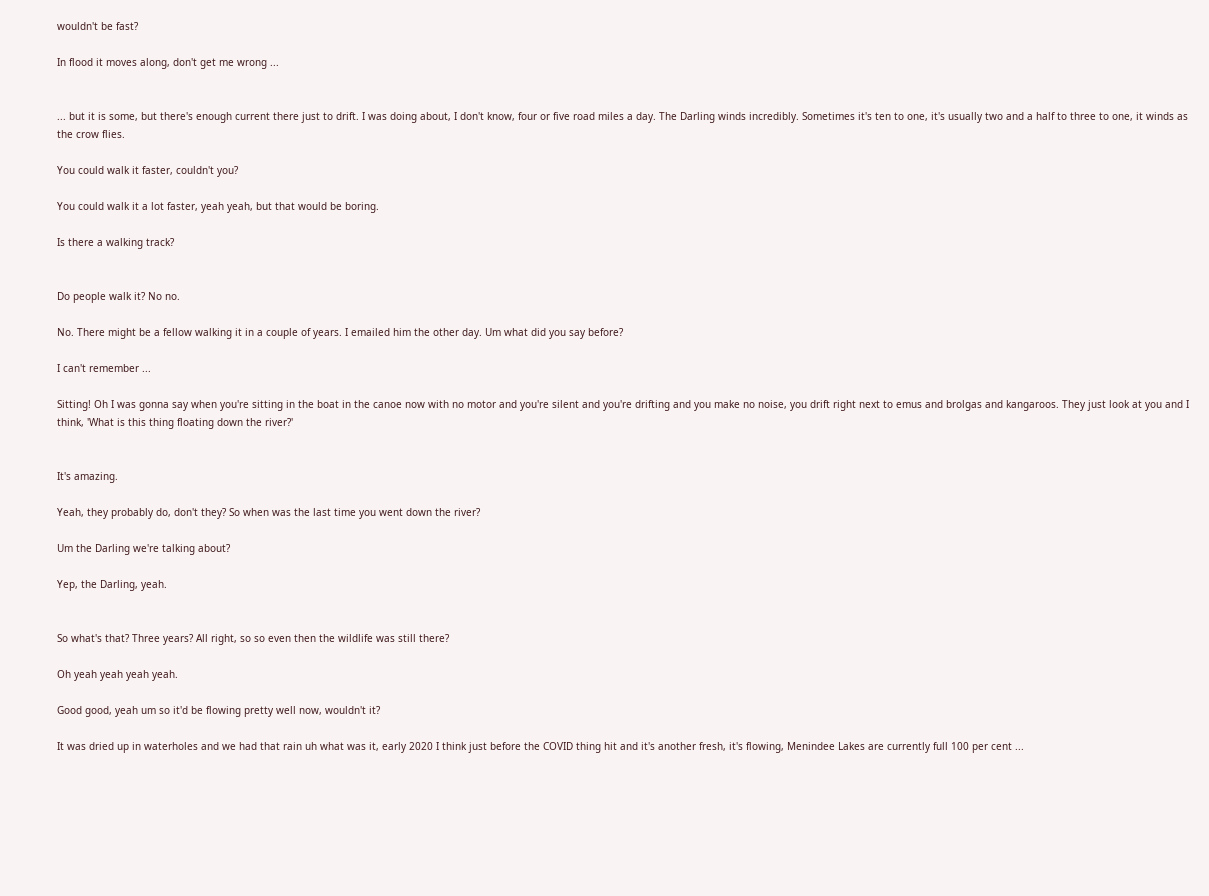wouldn't be fast?

In flood it moves along, don't get me wrong ...


... but it is some, but there's enough current there just to drift. I was doing about, I don't know, four or five road miles a day. The Darling winds incredibly. Sometimes it's ten to one, it's usually two and a half to three to one, it winds as the crow flies.

You could walk it faster, couldn't you?

You could walk it a lot faster, yeah yeah, but that would be boring.

Is there a walking track?


Do people walk it? No no.

No. There might be a fellow walking it in a couple of years. I emailed him the other day. Um what did you say before?

I can't remember ...

Sitting! Oh I was gonna say when you're sitting in the boat in the canoe now with no motor and you're silent and you're drifting and you make no noise, you drift right next to emus and brolgas and kangaroos. They just look at you and I think, 'What is this thing floating down the river?'


It's amazing.

Yeah, they probably do, don't they? So when was the last time you went down the river?

Um the Darling we're talking about?

Yep, the Darling, yeah.


So what's that? Three years? All right, so so even then the wildlife was still there?

Oh yeah yeah yeah yeah.

Good good, yeah um so it'd be flowing pretty well now, wouldn't it?

It was dried up in waterholes and we had that rain uh what was it, early 2020 I think just before the COVID thing hit and it's another fresh, it's flowing, Menindee Lakes are currently full 100 per cent ...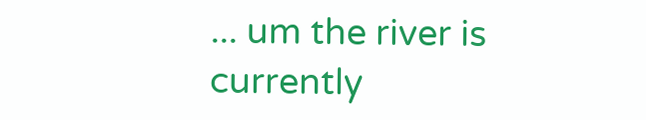... um the river is currently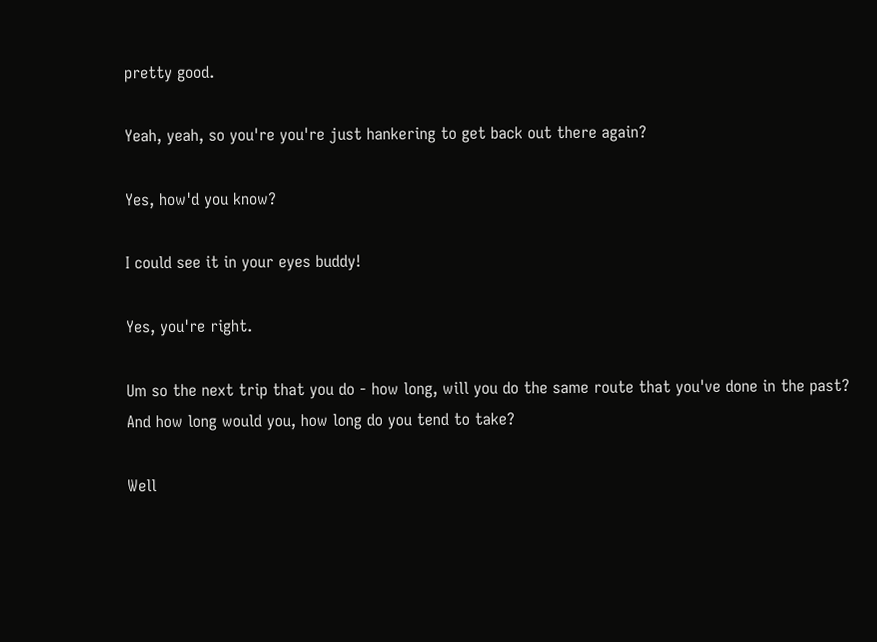pretty good.

Yeah, yeah, so you're you're just hankering to get back out there again?

Yes, how'd you know?

I could see it in your eyes buddy!

Yes, you're right.

Um so the next trip that you do - how long, will you do the same route that you've done in the past? And how long would you, how long do you tend to take?

Well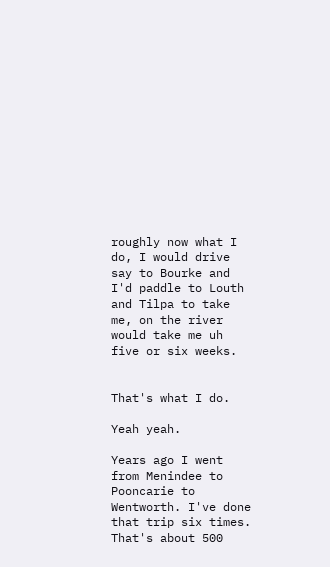roughly now what I do, I would drive say to Bourke and I'd paddle to Louth and Tilpa to take me, on the river would take me uh five or six weeks.


That's what I do.

Yeah yeah.

Years ago I went from Menindee to Pooncarie to Wentworth. I've done that trip six times. That's about 500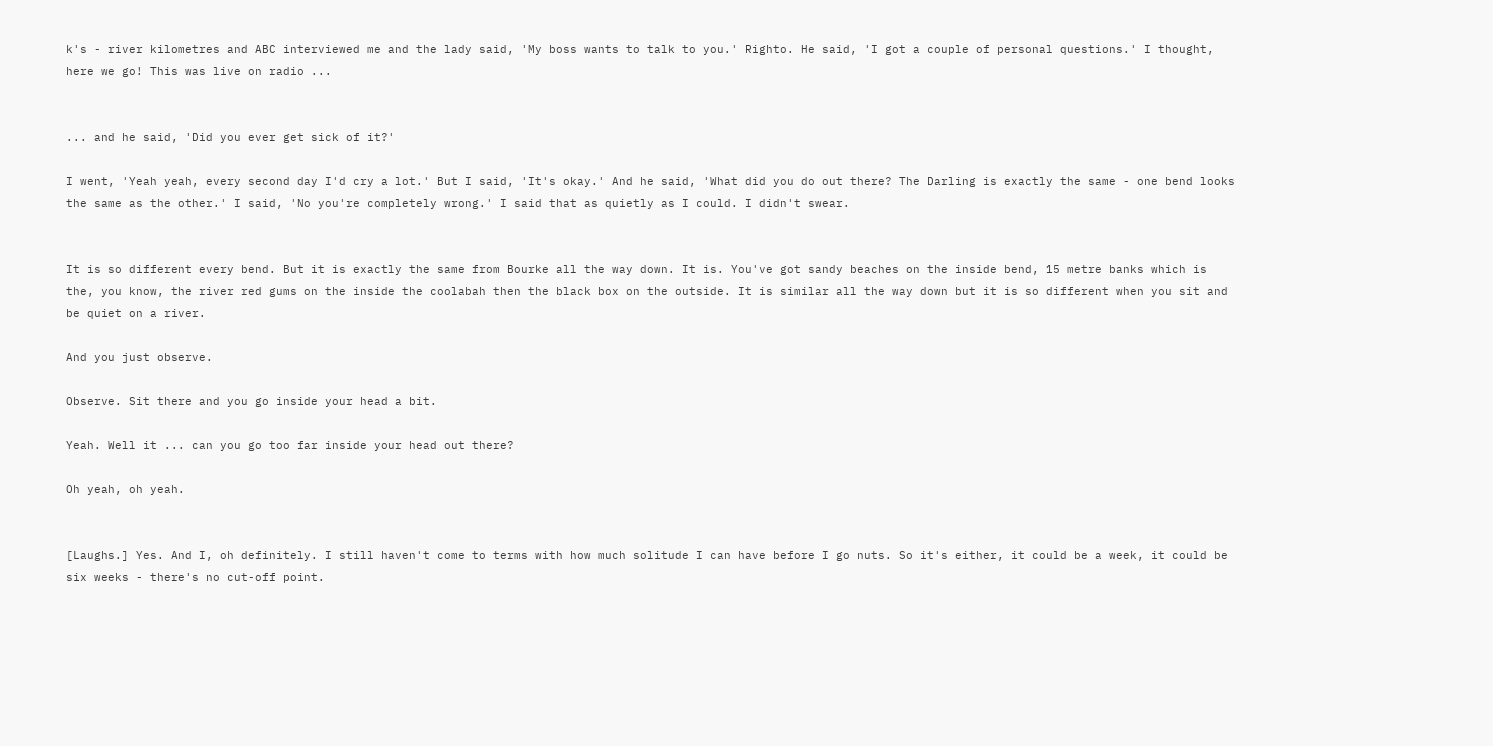k's - river kilometres and ABC interviewed me and the lady said, 'My boss wants to talk to you.' Righto. He said, 'I got a couple of personal questions.' I thought, here we go! This was live on radio ...


... and he said, 'Did you ever get sick of it?'

I went, 'Yeah yeah, every second day I'd cry a lot.' But I said, 'It's okay.' And he said, 'What did you do out there? The Darling is exactly the same - one bend looks the same as the other.' I said, 'No you're completely wrong.' I said that as quietly as I could. I didn't swear.


It is so different every bend. But it is exactly the same from Bourke all the way down. It is. You've got sandy beaches on the inside bend, 15 metre banks which is the, you know, the river red gums on the inside the coolabah then the black box on the outside. It is similar all the way down but it is so different when you sit and be quiet on a river.

And you just observe.

Observe. Sit there and you go inside your head a bit.

Yeah. Well it ... can you go too far inside your head out there?

Oh yeah, oh yeah.


[Laughs.] Yes. And I, oh definitely. I still haven't come to terms with how much solitude I can have before I go nuts. So it's either, it could be a week, it could be six weeks - there's no cut-off point.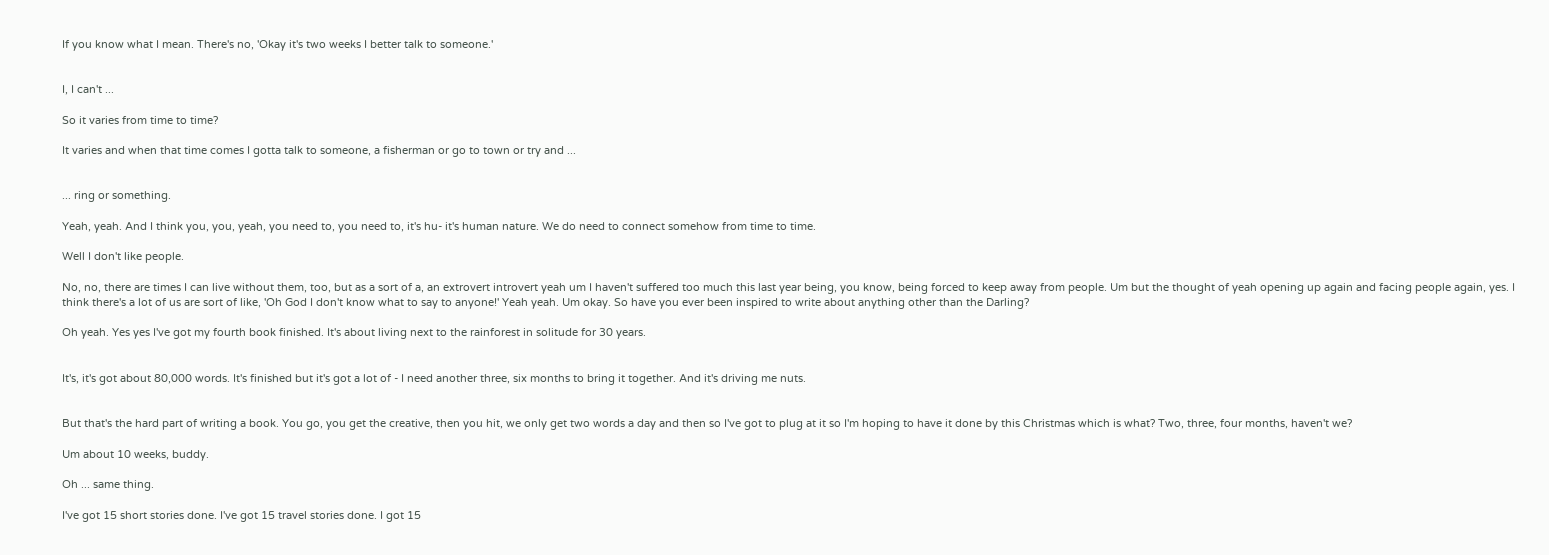If you know what I mean. There's no, 'Okay it's two weeks I better talk to someone.'


I, I can't ...

So it varies from time to time?

It varies and when that time comes I gotta talk to someone, a fisherman or go to town or try and ...


... ring or something.

Yeah, yeah. And I think you, you, yeah, you need to, you need to, it's hu- it's human nature. We do need to connect somehow from time to time.

Well I don't like people.

No, no, there are times I can live without them, too, but as a sort of a, an extrovert introvert yeah um I haven't suffered too much this last year being, you know, being forced to keep away from people. Um but the thought of yeah opening up again and facing people again, yes. I think there's a lot of us are sort of like, 'Oh God I don't know what to say to anyone!' Yeah yeah. Um okay. So have you ever been inspired to write about anything other than the Darling?

Oh yeah. Yes yes I've got my fourth book finished. It's about living next to the rainforest in solitude for 30 years.


It's, it's got about 80,000 words. It's finished but it's got a lot of - I need another three, six months to bring it together. And it's driving me nuts.


But that's the hard part of writing a book. You go, you get the creative, then you hit, we only get two words a day and then so I've got to plug at it so I'm hoping to have it done by this Christmas which is what? Two, three, four months, haven't we?

Um about 10 weeks, buddy.

Oh ... same thing.

I've got 15 short stories done. I've got 15 travel stories done. I got 15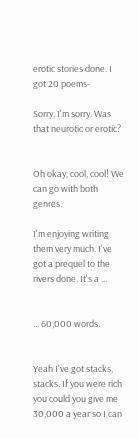erotic stories done. I got 20 poems-

Sorry, I'm sorry. Was that neurotic or erotic?


Oh okay, cool, cool! We can go with both genres.

I'm enjoying writing them very much. I've got a prequel to the rivers done. It's a ...


... 60,000 words.


Yeah I've got stacks, stacks. If you were rich you could you give me 30,000 a year so I can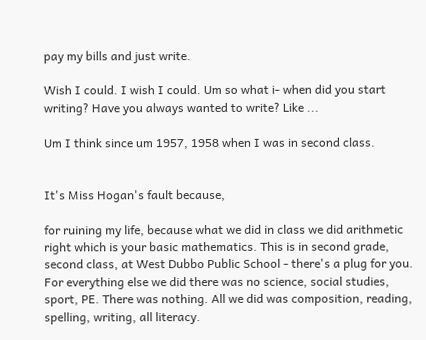pay my bills and just write.

Wish I could. I wish I could. Um so what i- when did you start writing? Have you always wanted to write? Like ...

Um I think since um 1957, 1958 when I was in second class.


It's Miss Hogan's fault because,

for ruining my life, because what we did in class we did arithmetic right which is your basic mathematics. This is in second grade, second class, at West Dubbo Public School - there's a plug for you. For everything else we did there was no science, social studies, sport, PE. There was nothing. All we did was composition, reading, spelling, writing, all literacy.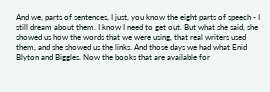And we, parts of sentences, I just, you know the eight parts of speech - I still dream about them. I know I need to get out. But what she said, she showed us how the words that we were using, that real writers used them, and she showed us the links. And those days we had what Enid Blyton and Biggles. Now the books that are available for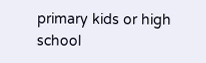primary kids or high school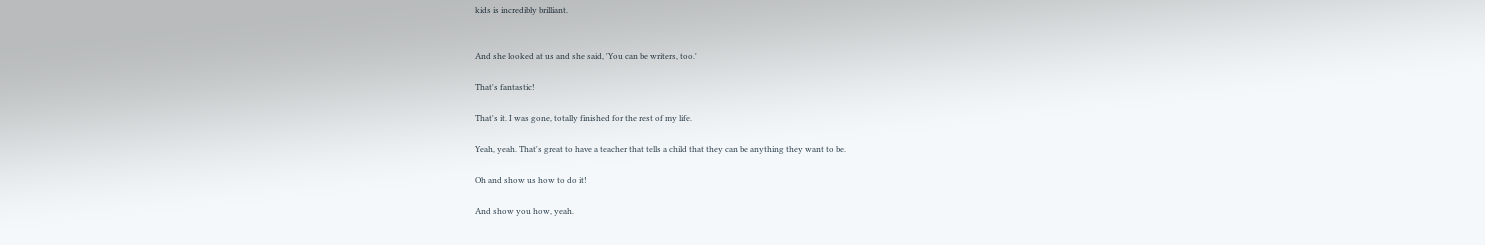kids is incredibly brilliant.


And she looked at us and she said, 'You can be writers, too.'

That's fantastic!

That's it. I was gone, totally finished for the rest of my life.

Yeah, yeah. That's great to have a teacher that tells a child that they can be anything they want to be.

Oh and show us how to do it!

And show you how, yeah.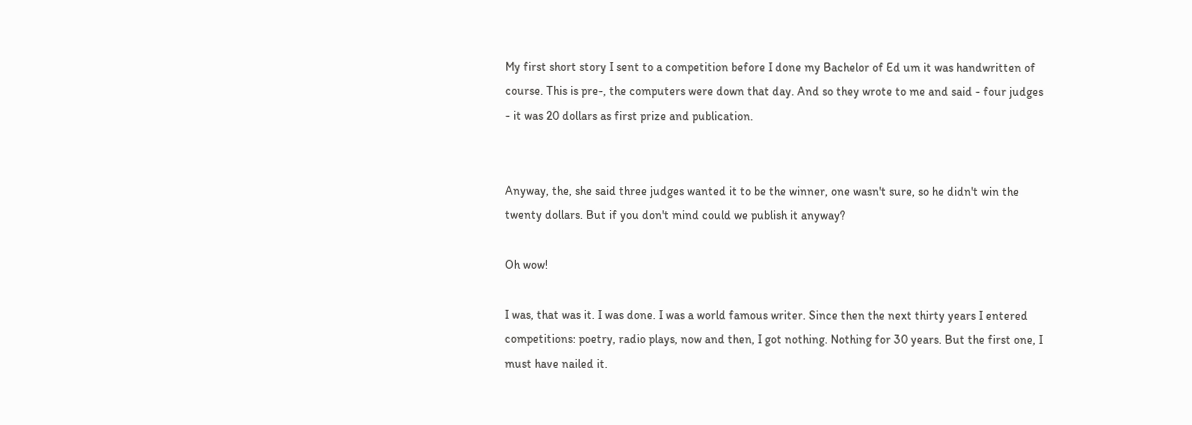My first short story I sent to a competition before I done my Bachelor of Ed um it was handwritten of course. This is pre-, the computers were down that day. And so they wrote to me and said - four judges - it was 20 dollars as first prize and publication.


Anyway, the, she said three judges wanted it to be the winner, one wasn't sure, so he didn't win the twenty dollars. But if you don't mind could we publish it anyway?

Oh wow!

I was, that was it. I was done. I was a world famous writer. Since then the next thirty years I entered competitions: poetry, radio plays, now and then, I got nothing. Nothing for 30 years. But the first one, I must have nailed it.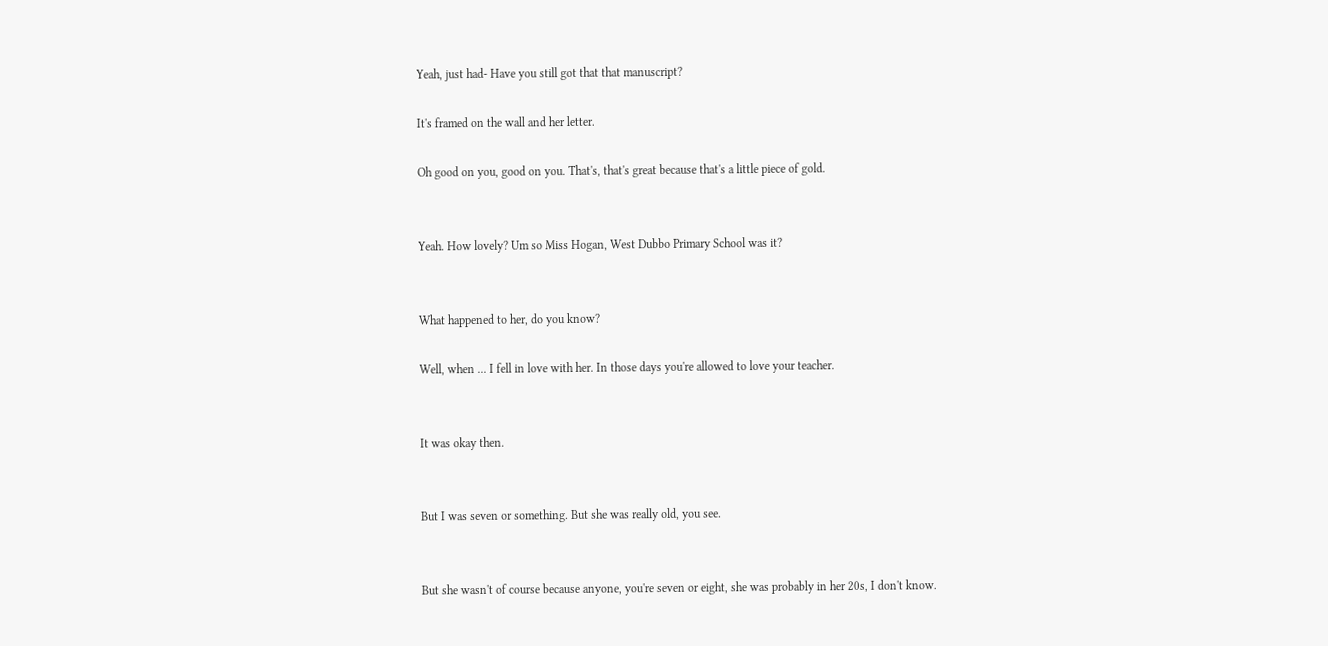Yeah, just had- Have you still got that that manuscript?

It's framed on the wall and her letter.

Oh good on you, good on you. That's, that's great because that's a little piece of gold.


Yeah. How lovely? Um so Miss Hogan, West Dubbo Primary School was it?


What happened to her, do you know?

Well, when ... I fell in love with her. In those days you're allowed to love your teacher.


It was okay then.


But I was seven or something. But she was really old, you see.


But she wasn't of course because anyone, you're seven or eight, she was probably in her 20s, I don't know.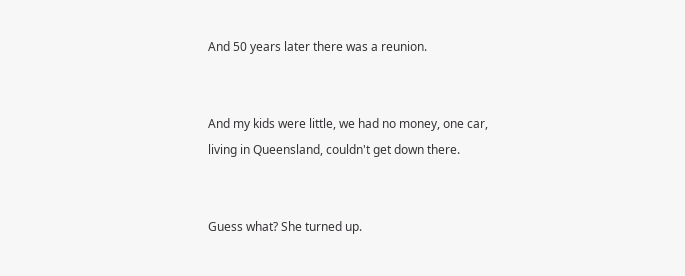And 50 years later there was a reunion.


And my kids were little, we had no money, one car, living in Queensland, couldn't get down there.


Guess what? She turned up.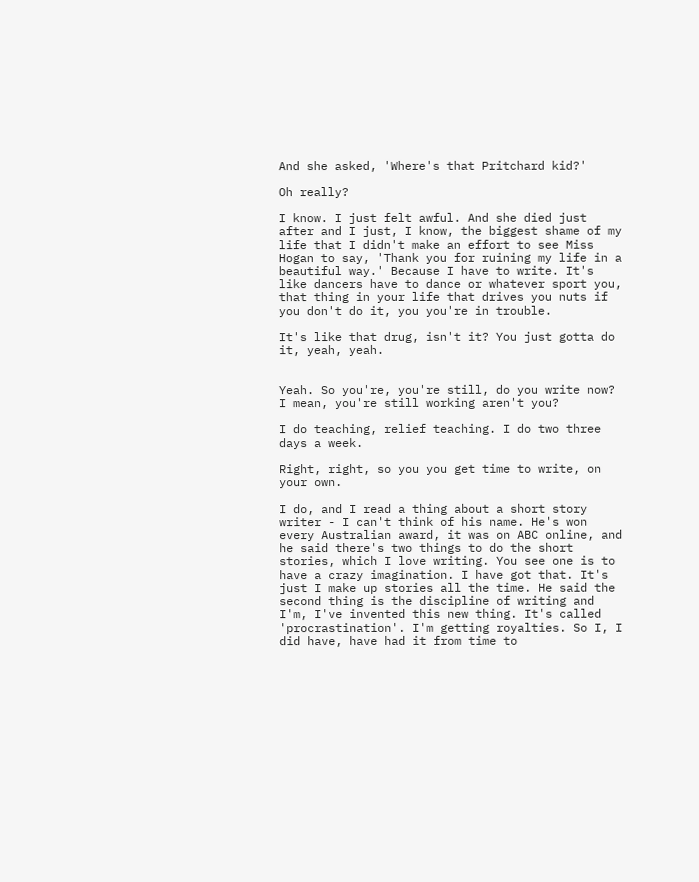And she asked, 'Where's that Pritchard kid?'

Oh really?

I know. I just felt awful. And she died just after and I just, I know, the biggest shame of my life that I didn't make an effort to see Miss Hogan to say, 'Thank you for ruining my life in a beautiful way.' Because I have to write. It's like dancers have to dance or whatever sport you, that thing in your life that drives you nuts if you don't do it, you you're in trouble.

It's like that drug, isn't it? You just gotta do it, yeah, yeah.


Yeah. So you're, you're still, do you write now? I mean, you're still working aren't you?

I do teaching, relief teaching. I do two three days a week.

Right, right, so you you get time to write, on your own.

I do, and I read a thing about a short story writer - I can't think of his name. He's won every Australian award, it was on ABC online, and he said there's two things to do the short stories, which I love writing. You see one is to have a crazy imagination. I have got that. It's just I make up stories all the time. He said the second thing is the discipline of writing and I'm, I've invented this new thing. It's called 'procrastination'. I'm getting royalties. So I, I did have, have had it from time to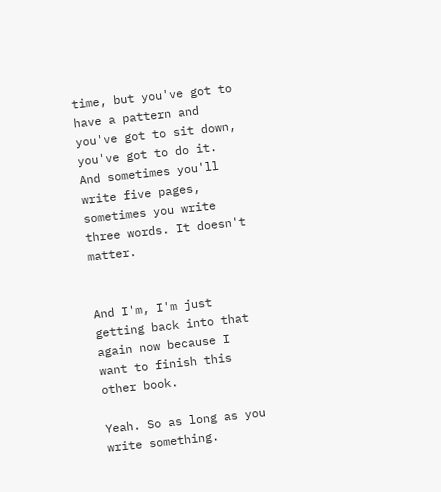time, but you've got to have a pattern and you've got to sit down, you've got to do it. And sometimes you'll write five pages, sometimes you write three words. It doesn't matter.


And I'm, I'm just getting back into that again now because I want to finish this other book.

Yeah. So as long as you write something.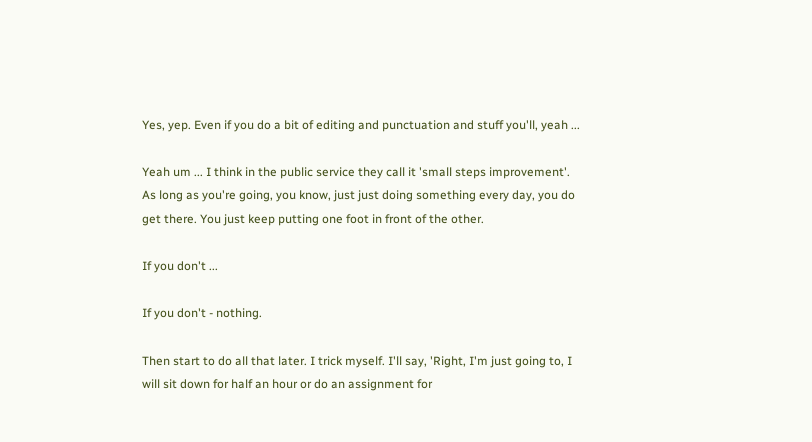Yes, yep. Even if you do a bit of editing and punctuation and stuff you'll, yeah ...

Yeah um ... I think in the public service they call it 'small steps improvement'. As long as you're going, you know, just just doing something every day, you do get there. You just keep putting one foot in front of the other.

If you don't ...

If you don't - nothing.

Then start to do all that later. I trick myself. I'll say, 'Right, I'm just going to, I will sit down for half an hour or do an assignment for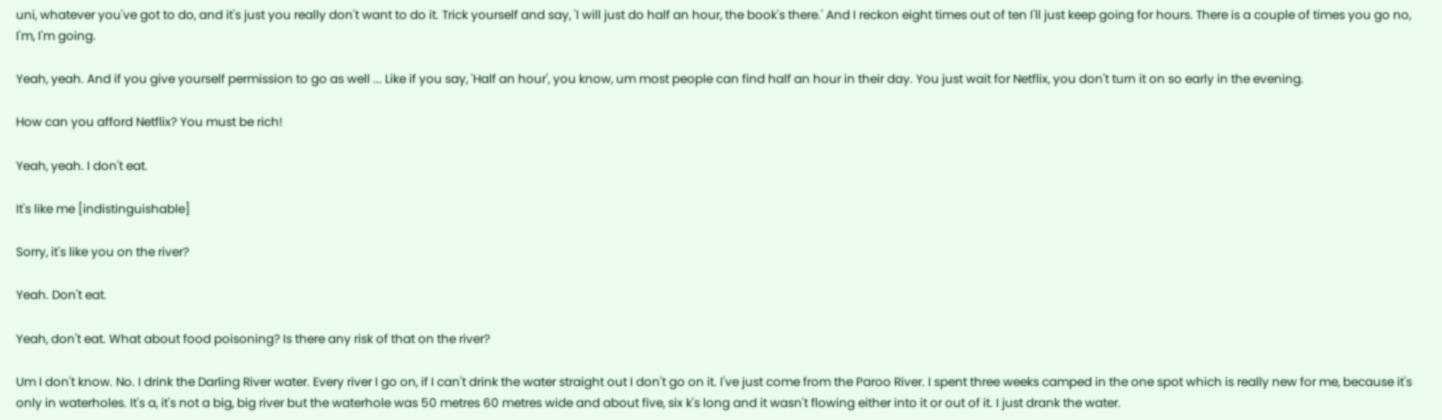uni, whatever you've got to do, and it's just you really don't want to do it. Trick yourself and say, 'I will just do half an hour, the book's there.' And I reckon eight times out of ten I'll just keep going for hours. There is a couple of times you go no, I'm, I'm going.

Yeah, yeah. And if you give yourself permission to go as well ... Like if you say, 'Half an hour', you know, um most people can find half an hour in their day. You just wait for Netflix, you don't turn it on so early in the evening.

How can you afford Netflix? You must be rich!

Yeah, yeah. I don't eat.

It's like me [indistinguishable]

Sorry, it's like you on the river?

Yeah. Don't eat.

Yeah, don't eat. What about food poisoning? Is there any risk of that on the river?

Um I don't know. No. I drink the Darling River water. Every river I go on, if I can't drink the water straight out I don't go on it. I've just come from the Paroo River. I spent three weeks camped in the one spot which is really new for me, because it's only in waterholes. It's a, it's not a big, big river but the waterhole was 50 metres 60 metres wide and about five, six k's long and it wasn't flowing either into it or out of it. I just drank the water.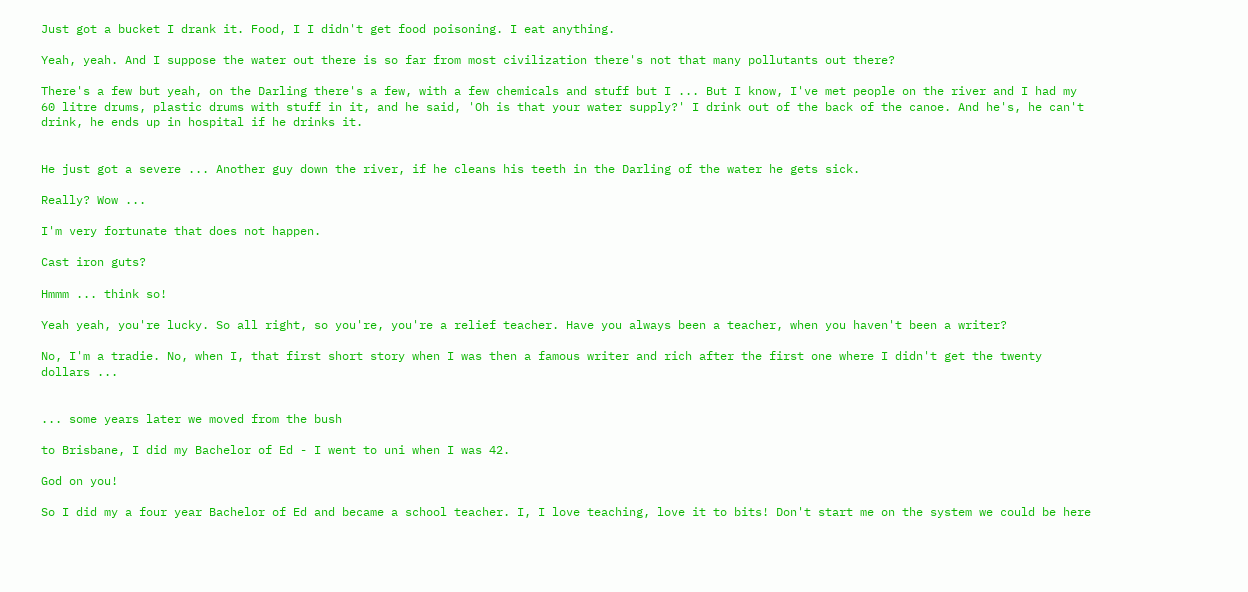Just got a bucket I drank it. Food, I I didn't get food poisoning. I eat anything.

Yeah, yeah. And I suppose the water out there is so far from most civilization there's not that many pollutants out there?

There's a few but yeah, on the Darling there's a few, with a few chemicals and stuff but I ... But I know, I've met people on the river and I had my 60 litre drums, plastic drums with stuff in it, and he said, 'Oh is that your water supply?' I drink out of the back of the canoe. And he's, he can't drink, he ends up in hospital if he drinks it.


He just got a severe ... Another guy down the river, if he cleans his teeth in the Darling of the water he gets sick.

Really? Wow ...

I'm very fortunate that does not happen.

Cast iron guts?

Hmmm ... think so!

Yeah yeah, you're lucky. So all right, so you're, you're a relief teacher. Have you always been a teacher, when you haven't been a writer?

No, I'm a tradie. No, when I, that first short story when I was then a famous writer and rich after the first one where I didn't get the twenty dollars ...


... some years later we moved from the bush

to Brisbane, I did my Bachelor of Ed - I went to uni when I was 42.

God on you!

So I did my a four year Bachelor of Ed and became a school teacher. I, I love teaching, love it to bits! Don't start me on the system we could be here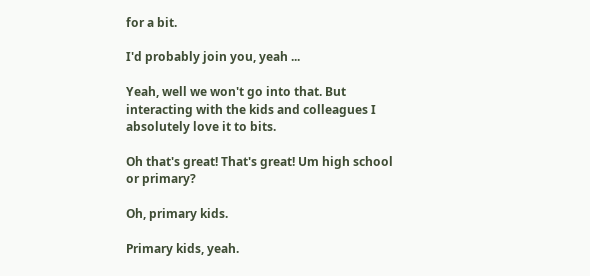for a bit.

I'd probably join you, yeah ...

Yeah, well we won't go into that. But interacting with the kids and colleagues I absolutely love it to bits.

Oh that's great! That's great! Um high school or primary?

Oh, primary kids.

Primary kids, yeah.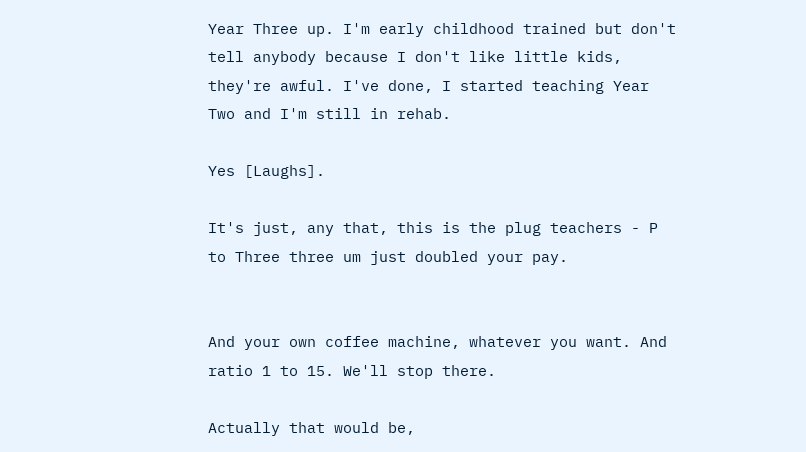Year Three up. I'm early childhood trained but don't tell anybody because I don't like little kids, they're awful. I've done, I started teaching Year Two and I'm still in rehab.

Yes [Laughs].

It's just, any that, this is the plug teachers - P to Three three um just doubled your pay.


And your own coffee machine, whatever you want. And ratio 1 to 15. We'll stop there.

Actually that would be,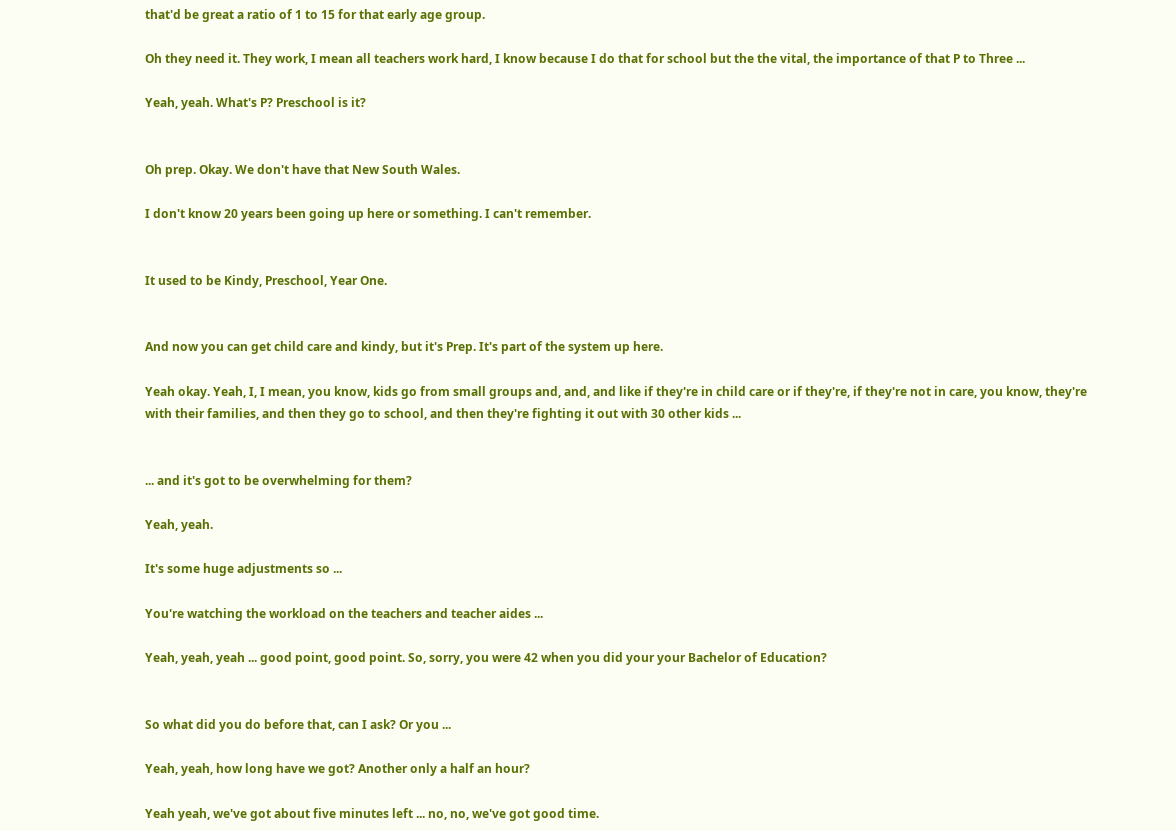that'd be great a ratio of 1 to 15 for that early age group.

Oh they need it. They work, I mean all teachers work hard, I know because I do that for school but the the vital, the importance of that P to Three ...

Yeah, yeah. What's P? Preschool is it?


Oh prep. Okay. We don't have that New South Wales.

I don't know 20 years been going up here or something. I can't remember.


It used to be Kindy, Preschool, Year One.


And now you can get child care and kindy, but it's Prep. It's part of the system up here.

Yeah okay. Yeah, I, I mean, you know, kids go from small groups and, and, and like if they're in child care or if they're, if they're not in care, you know, they're with their families, and then they go to school, and then they're fighting it out with 30 other kids ...


... and it's got to be overwhelming for them?

Yeah, yeah.

It's some huge adjustments so ...

You're watching the workload on the teachers and teacher aides ...

Yeah, yeah, yeah ... good point, good point. So, sorry, you were 42 when you did your your Bachelor of Education?


So what did you do before that, can I ask? Or you ...

Yeah, yeah, how long have we got? Another only a half an hour?

Yeah yeah, we've got about five minutes left ... no, no, we've got good time.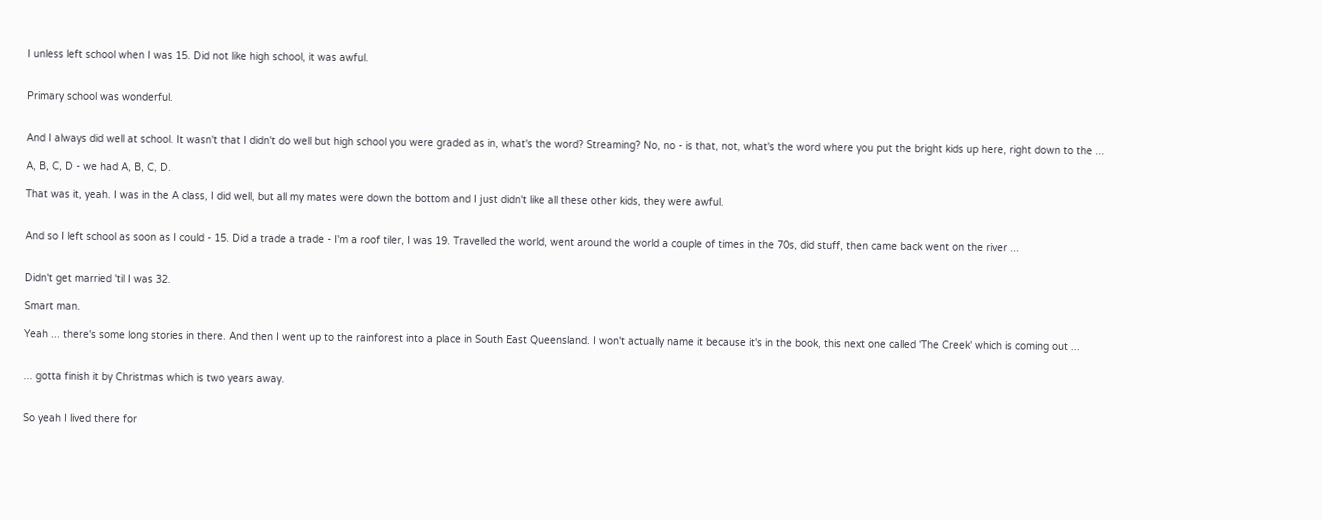I unless left school when I was 15. Did not like high school, it was awful.


Primary school was wonderful.


And I always did well at school. It wasn't that I didn't do well but high school you were graded as in, what's the word? Streaming? No, no - is that, not, what's the word where you put the bright kids up here, right down to the ...

A, B, C, D - we had A, B, C, D.

That was it, yeah. I was in the A class, I did well, but all my mates were down the bottom and I just didn't like all these other kids, they were awful.


And so I left school as soon as I could - 15. Did a trade a trade - I'm a roof tiler, I was 19. Travelled the world, went around the world a couple of times in the 70s, did stuff, then came back went on the river ...


Didn't get married 'til I was 32.

Smart man.

Yeah ... there's some long stories in there. And then I went up to the rainforest into a place in South East Queensland. I won't actually name it because it's in the book, this next one called 'The Creek' which is coming out ...


... gotta finish it by Christmas which is two years away.


So yeah I lived there for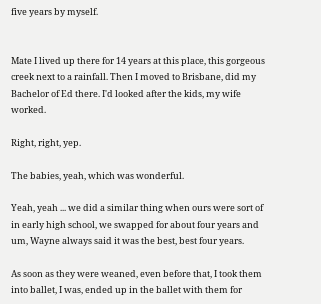five years by myself.


Mate I lived up there for 14 years at this place, this gorgeous creek next to a rainfall. Then I moved to Brisbane, did my Bachelor of Ed there. I'd looked after the kids, my wife worked.

Right, right, yep.

The babies, yeah, which was wonderful.

Yeah, yeah ... we did a similar thing when ours were sort of in early high school, we swapped for about four years and um, Wayne always said it was the best, best four years.

As soon as they were weaned, even before that, I took them into ballet, I was, ended up in the ballet with them for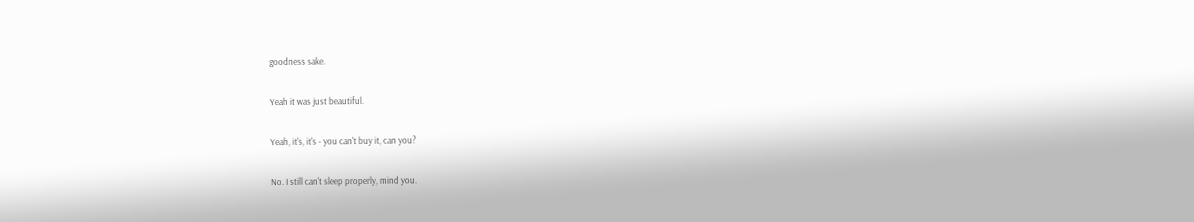goodness sake.

Yeah it was just beautiful.

Yeah, it's, it's - you can't buy it, can you?

No. I still can't sleep properly, mind you.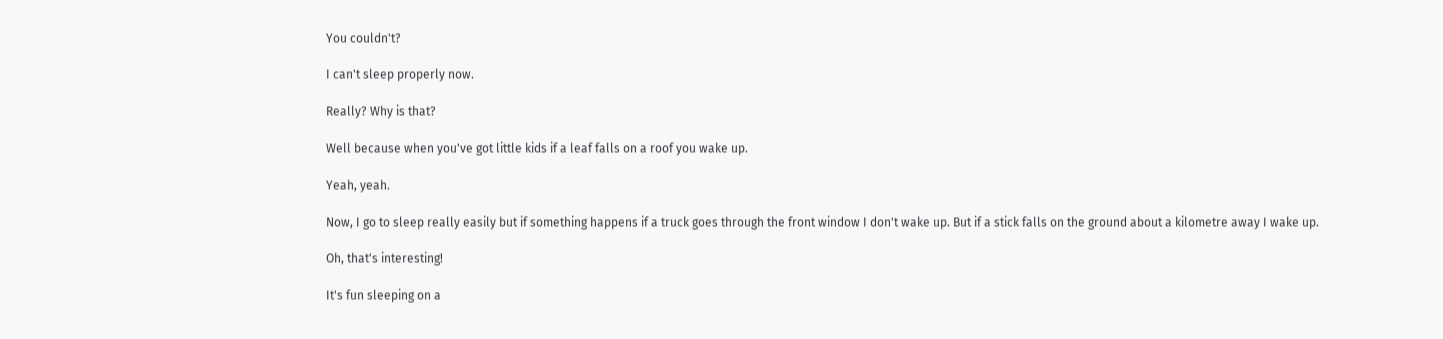You couldn't?

I can't sleep properly now.

Really? Why is that?

Well because when you've got little kids if a leaf falls on a roof you wake up.

Yeah, yeah.

Now, I go to sleep really easily but if something happens if a truck goes through the front window I don't wake up. But if a stick falls on the ground about a kilometre away I wake up.

Oh, that's interesting!

It's fun sleeping on a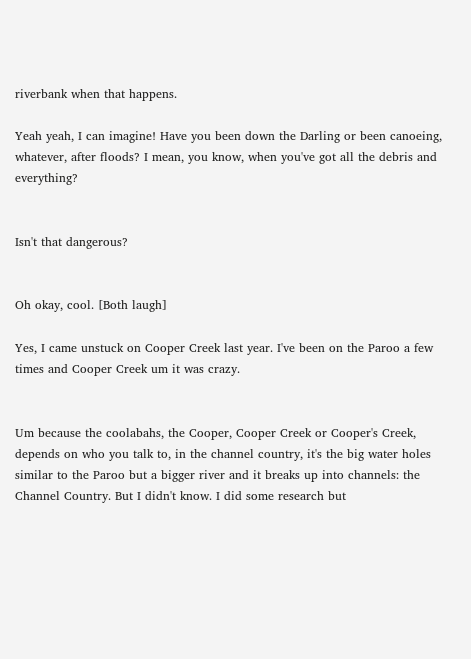riverbank when that happens.

Yeah yeah, I can imagine! Have you been down the Darling or been canoeing, whatever, after floods? I mean, you know, when you've got all the debris and everything?


Isn't that dangerous?


Oh okay, cool. [Both laugh]

Yes, I came unstuck on Cooper Creek last year. I've been on the Paroo a few times and Cooper Creek um it was crazy.


Um because the coolabahs, the Cooper, Cooper Creek or Cooper's Creek, depends on who you talk to, in the channel country, it's the big water holes similar to the Paroo but a bigger river and it breaks up into channels: the Channel Country. But I didn't know. I did some research but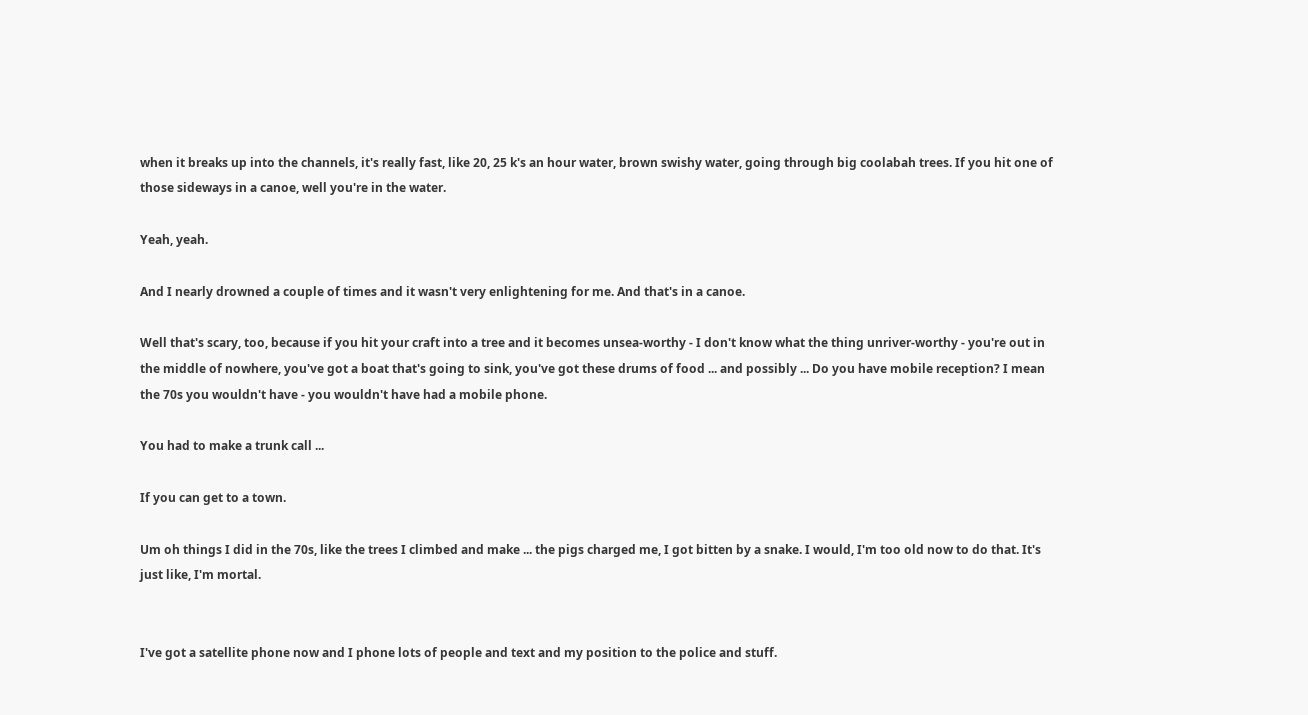when it breaks up into the channels, it's really fast, like 20, 25 k's an hour water, brown swishy water, going through big coolabah trees. If you hit one of those sideways in a canoe, well you're in the water.

Yeah, yeah.

And I nearly drowned a couple of times and it wasn't very enlightening for me. And that's in a canoe.

Well that's scary, too, because if you hit your craft into a tree and it becomes unsea-worthy - I don't know what the thing unriver-worthy - you're out in the middle of nowhere, you've got a boat that's going to sink, you've got these drums of food ... and possibly ... Do you have mobile reception? I mean the 70s you wouldn't have - you wouldn't have had a mobile phone.

You had to make a trunk call ...

If you can get to a town.

Um oh things I did in the 70s, like the trees I climbed and make ... the pigs charged me, I got bitten by a snake. I would, I'm too old now to do that. It's just like, I'm mortal.


I've got a satellite phone now and I phone lots of people and text and my position to the police and stuff.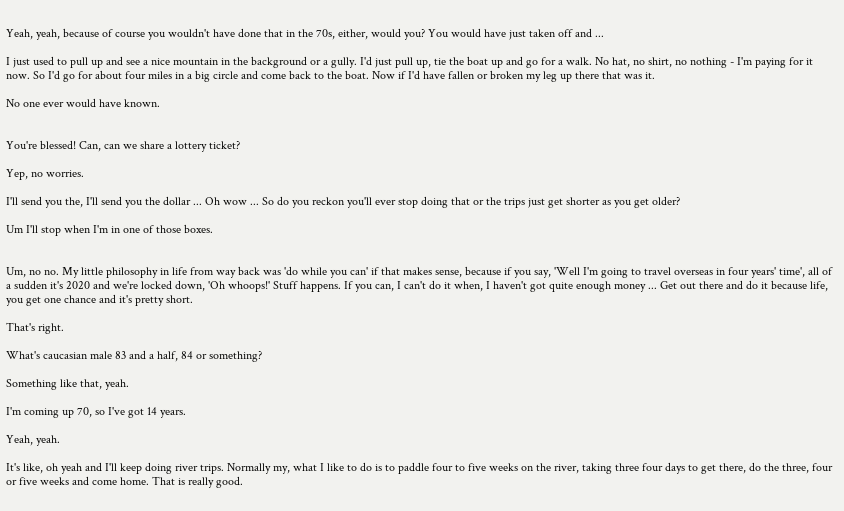Yeah, yeah, because of course you wouldn't have done that in the 70s, either, would you? You would have just taken off and ...

I just used to pull up and see a nice mountain in the background or a gully. I'd just pull up, tie the boat up and go for a walk. No hat, no shirt, no nothing - I'm paying for it now. So I'd go for about four miles in a big circle and come back to the boat. Now if I'd have fallen or broken my leg up there that was it.

No one ever would have known.


You're blessed! Can, can we share a lottery ticket?

Yep, no worries.

I'll send you the, I'll send you the dollar ... Oh wow ... So do you reckon you'll ever stop doing that or the trips just get shorter as you get older?

Um I'll stop when I'm in one of those boxes.


Um, no no. My little philosophy in life from way back was 'do while you can' if that makes sense, because if you say, 'Well I'm going to travel overseas in four years' time', all of a sudden it's 2020 and we're locked down, 'Oh whoops!' Stuff happens. If you can, I can't do it when, I haven't got quite enough money ... Get out there and do it because life, you get one chance and it's pretty short.

That's right.

What's caucasian male 83 and a half, 84 or something?

Something like that, yeah.

I'm coming up 70, so I've got 14 years.

Yeah, yeah.

It's like, oh yeah and I'll keep doing river trips. Normally my, what I like to do is to paddle four to five weeks on the river, taking three four days to get there, do the three, four or five weeks and come home. That is really good.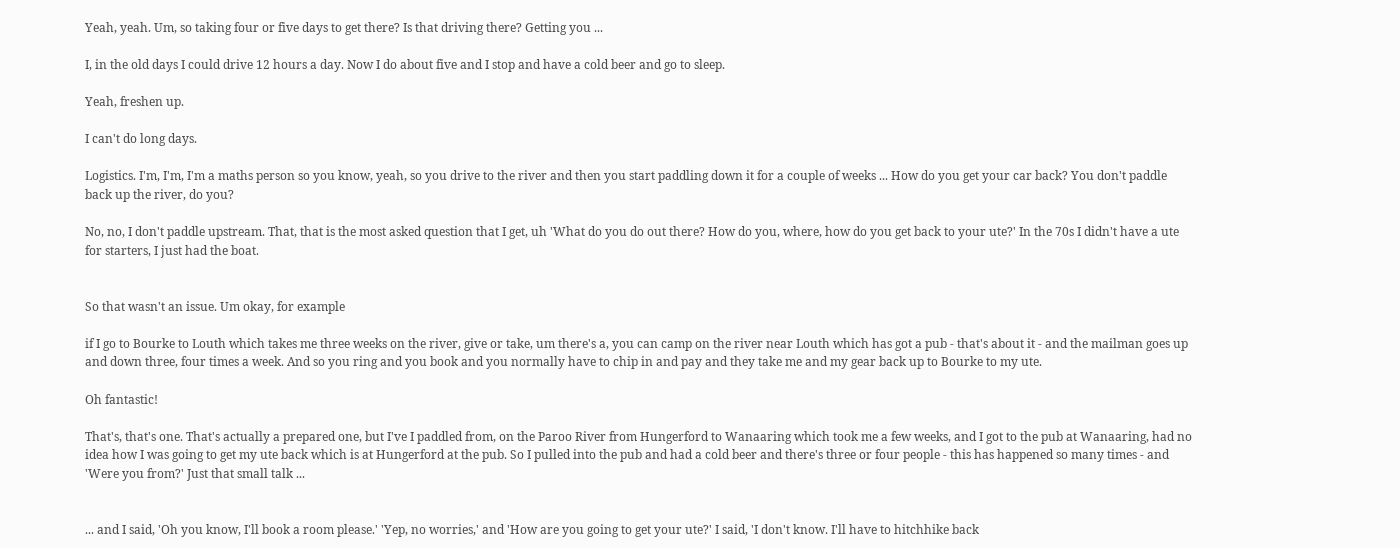Yeah, yeah. Um, so taking four or five days to get there? Is that driving there? Getting you ...

I, in the old days I could drive 12 hours a day. Now I do about five and I stop and have a cold beer and go to sleep.

Yeah, freshen up.

I can't do long days.

Logistics. I'm, I'm, I'm a maths person so you know, yeah, so you drive to the river and then you start paddling down it for a couple of weeks ... How do you get your car back? You don't paddle back up the river, do you?

No, no, I don't paddle upstream. That, that is the most asked question that I get, uh 'What do you do out there? How do you, where, how do you get back to your ute?' In the 70s I didn't have a ute for starters, I just had the boat.


So that wasn't an issue. Um okay, for example

if I go to Bourke to Louth which takes me three weeks on the river, give or take, um there's a, you can camp on the river near Louth which has got a pub - that's about it - and the mailman goes up and down three, four times a week. And so you ring and you book and you normally have to chip in and pay and they take me and my gear back up to Bourke to my ute.

Oh fantastic!

That's, that's one. That's actually a prepared one, but I've I paddled from, on the Paroo River from Hungerford to Wanaaring which took me a few weeks, and I got to the pub at Wanaaring, had no idea how I was going to get my ute back which is at Hungerford at the pub. So I pulled into the pub and had a cold beer and there's three or four people - this has happened so many times - and 'Were you from?' Just that small talk ...


... and I said, 'Oh you know, I'll book a room please.' 'Yep, no worries,' and 'How are you going to get your ute?' I said, 'I don't know. I'll have to hitchhike back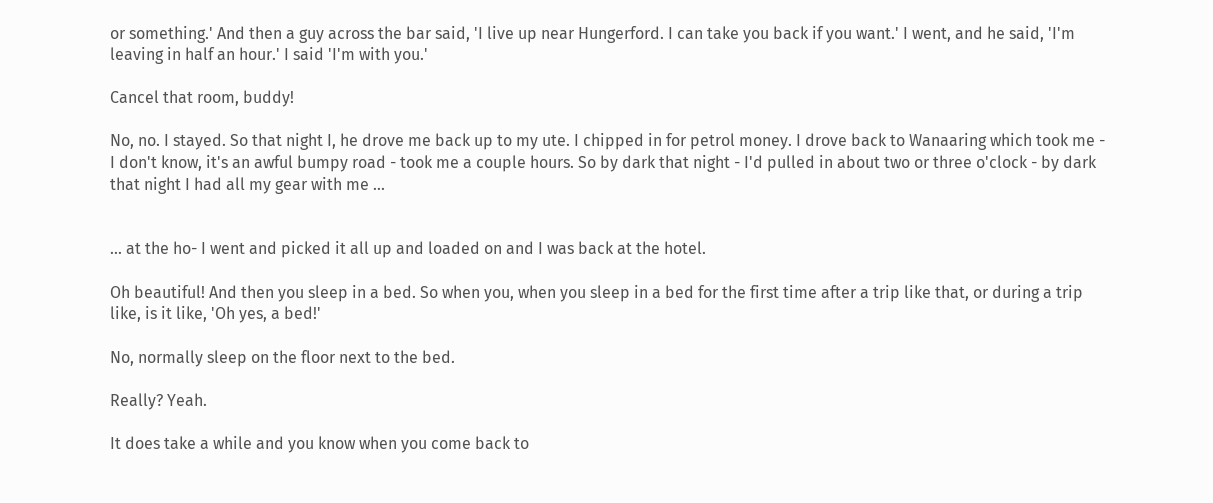or something.' And then a guy across the bar said, 'I live up near Hungerford. I can take you back if you want.' I went, and he said, 'I'm leaving in half an hour.' I said 'I'm with you.'

Cancel that room, buddy!

No, no. I stayed. So that night I, he drove me back up to my ute. I chipped in for petrol money. I drove back to Wanaaring which took me - I don't know, it's an awful bumpy road - took me a couple hours. So by dark that night - I'd pulled in about two or three o'clock - by dark that night I had all my gear with me ...


... at the ho- I went and picked it all up and loaded on and I was back at the hotel.

Oh beautiful! And then you sleep in a bed. So when you, when you sleep in a bed for the first time after a trip like that, or during a trip like, is it like, 'Oh yes, a bed!'

No, normally sleep on the floor next to the bed.

Really? Yeah.

It does take a while and you know when you come back to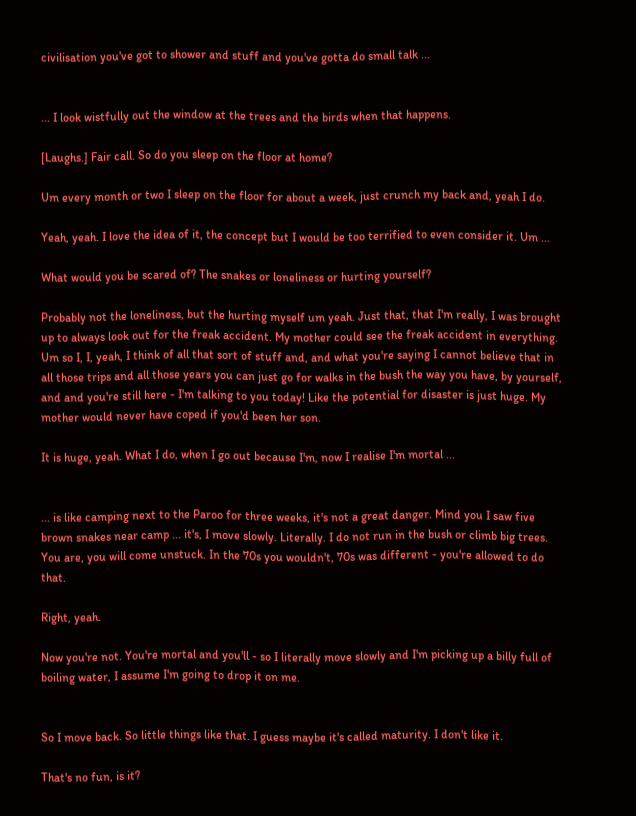civilisation you've got to shower and stuff and you've gotta do small talk ...


... I look wistfully out the window at the trees and the birds when that happens.

[Laughs.] Fair call. So do you sleep on the floor at home?

Um every month or two I sleep on the floor for about a week, just crunch my back and, yeah I do.

Yeah, yeah. I love the idea of it, the concept but I would be too terrified to even consider it. Um ...

What would you be scared of? The snakes or loneliness or hurting yourself?

Probably not the loneliness, but the hurting myself um yeah. Just that, that I'm really, I was brought up to always look out for the freak accident. My mother could see the freak accident in everything. Um so I, I, yeah, I think of all that sort of stuff and, and what you're saying I cannot believe that in all those trips and all those years you can just go for walks in the bush the way you have, by yourself, and and you're still here - I'm talking to you today! Like the potential for disaster is just huge. My mother would never have coped if you'd been her son.

It is huge, yeah. What I do, when I go out because I'm, now I realise I'm mortal ...


... is like camping next to the Paroo for three weeks, it's not a great danger. Mind you I saw five brown snakes near camp ... it's, I move slowly. Literally. I do not run in the bush or climb big trees. You are, you will come unstuck. In the 70s you wouldn't, 70s was different - you're allowed to do that.

Right, yeah.

Now you're not. You're mortal and you'll - so I literally move slowly and I'm picking up a billy full of boiling water, I assume I'm going to drop it on me.


So I move back. So little things like that. I guess maybe it's called maturity. I don't like it.

That's no fun, is it?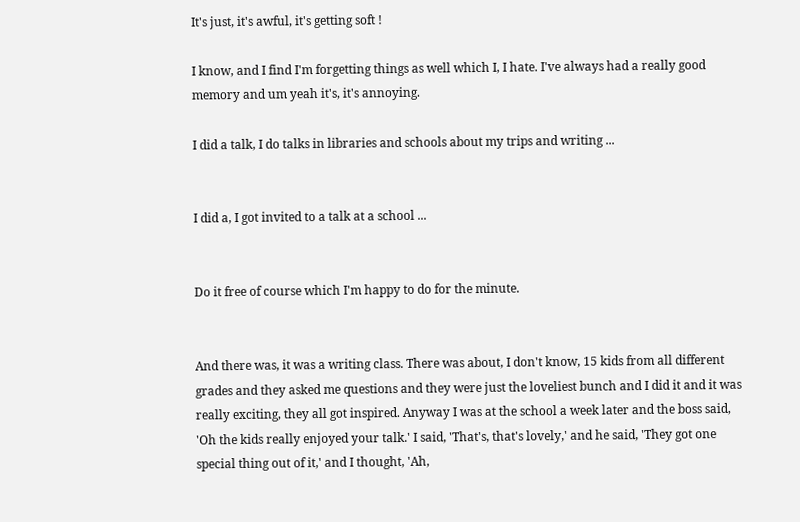It's just, it's awful, it's getting soft !

I know, and I find I'm forgetting things as well which I, I hate. I've always had a really good memory and um yeah it's, it's annoying.

I did a talk, I do talks in libraries and schools about my trips and writing ...


I did a, I got invited to a talk at a school ...


Do it free of course which I'm happy to do for the minute.


And there was, it was a writing class. There was about, I don't know, 15 kids from all different grades and they asked me questions and they were just the loveliest bunch and I did it and it was really exciting, they all got inspired. Anyway I was at the school a week later and the boss said, 'Oh the kids really enjoyed your talk.' I said, 'That's, that's lovely,' and he said, 'They got one special thing out of it,' and I thought, 'Ah,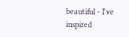beautiful - I've inspired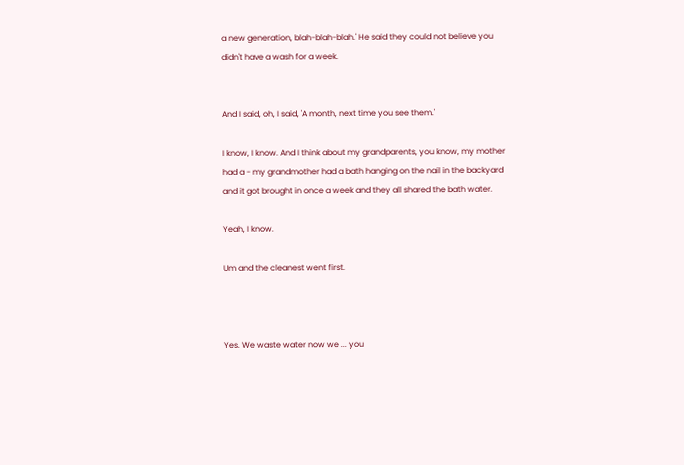a new generation, blah-blah-blah.' He said they could not believe you didn't have a wash for a week.


And I said, oh, I said, 'A month, next time you see them.'

I know, I know. And I think about my grandparents, you know, my mother had a - my grandmother had a bath hanging on the nail in the backyard and it got brought in once a week and they all shared the bath water.

Yeah, I know.

Um and the cleanest went first.



Yes. We waste water now we ... you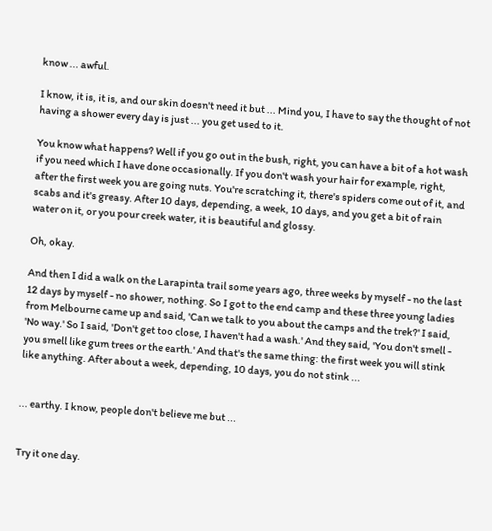know ... awful.

I know, it is, it is, and our skin doesn't need it but ... Mind you, I have to say the thought of not having a shower every day is just ... you get used to it.

You know what happens? Well if you go out in the bush, right, you can have a bit of a hot wash if you need which I have done occasionally. If you don't wash your hair for example, right, after the first week you are going nuts. You're scratching it, there's spiders come out of it, and scabs and it's greasy. After 10 days, depending, a week, 10 days, and you get a bit of rain water on it, or you pour creek water, it is beautiful and glossy.

Oh, okay.

And then I did a walk on the Larapinta trail some years ago, three weeks by myself - no the last 12 days by myself - no shower, nothing. So I got to the end camp and these three young ladies from Melbourne came up and said, 'Can we talk to you about the camps and the trek?' I said, 'No way.' So I said, 'Don't get too close, I haven't had a wash.' And they said, 'You don't smell - you smell like gum trees or the earth.' And that's the same thing: the first week you will stink like anything. After about a week, depending, 10 days, you do not stink ...


... earthy. I know, people don't believe me but ...


Try it one day.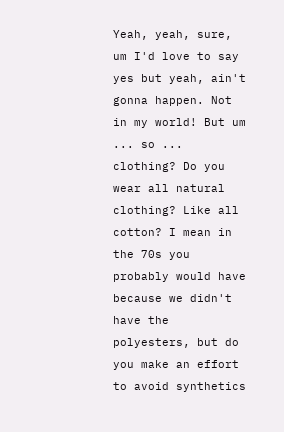Yeah, yeah, sure, um I'd love to say yes but yeah, ain't gonna happen. Not in my world! But um ... so ... clothing? Do you wear all natural clothing? Like all cotton? I mean in the 70s you probably would have because we didn't have the polyesters, but do you make an effort to avoid synthetics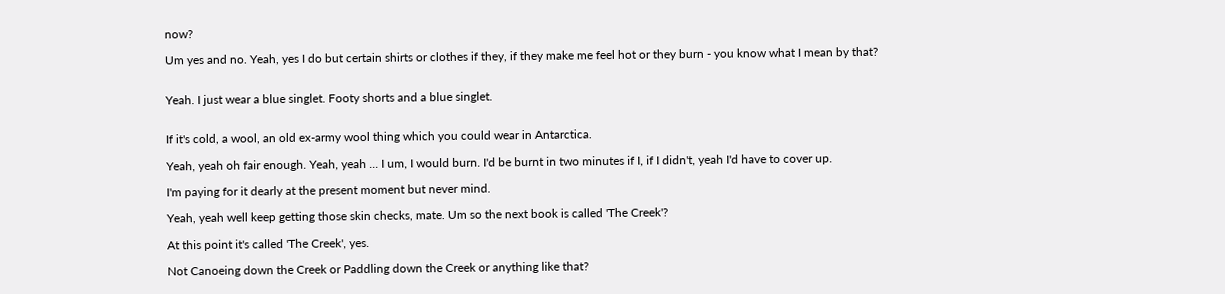now?

Um yes and no. Yeah, yes I do but certain shirts or clothes if they, if they make me feel hot or they burn - you know what I mean by that?


Yeah. I just wear a blue singlet. Footy shorts and a blue singlet.


If it's cold, a wool, an old ex-army wool thing which you could wear in Antarctica.

Yeah, yeah oh fair enough. Yeah, yeah ... I um, I would burn. I'd be burnt in two minutes if I, if I didn't, yeah I'd have to cover up.

I'm paying for it dearly at the present moment but never mind.

Yeah, yeah well keep getting those skin checks, mate. Um so the next book is called 'The Creek'?

At this point it's called 'The Creek', yes.

Not Canoeing down the Creek or Paddling down the Creek or anything like that?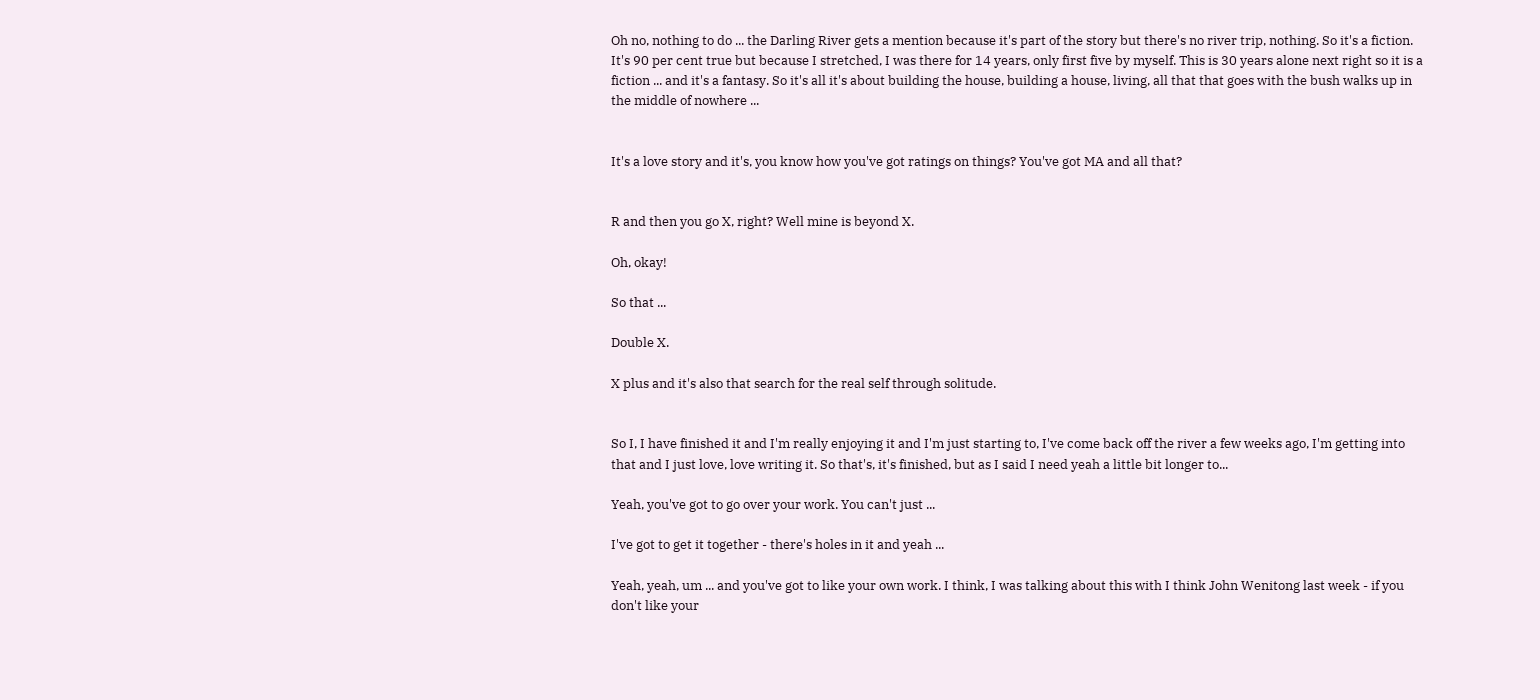Oh no, nothing to do ... the Darling River gets a mention because it's part of the story but there's no river trip, nothing. So it's a fiction. It's 90 per cent true but because I stretched, I was there for 14 years, only first five by myself. This is 30 years alone next right so it is a fiction ... and it's a fantasy. So it's all it's about building the house, building a house, living, all that that goes with the bush walks up in the middle of nowhere ...


It's a love story and it's, you know how you've got ratings on things? You've got MA and all that?


R and then you go X, right? Well mine is beyond X.

Oh, okay!

So that ...

Double X.

X plus and it's also that search for the real self through solitude.


So I, I have finished it and I'm really enjoying it and I'm just starting to, I've come back off the river a few weeks ago, I'm getting into that and I just love, love writing it. So that's, it's finished, but as I said I need yeah a little bit longer to...

Yeah, you've got to go over your work. You can't just ...

I've got to get it together - there's holes in it and yeah ...

Yeah, yeah, um ... and you've got to like your own work. I think, I was talking about this with I think John Wenitong last week - if you don't like your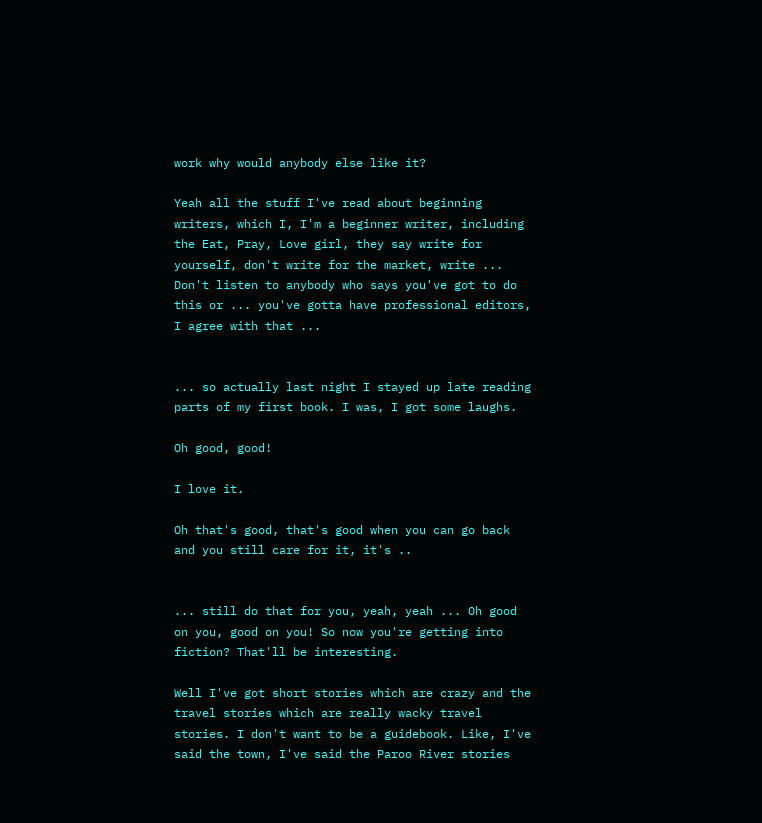work why would anybody else like it?

Yeah all the stuff I've read about beginning writers, which I, I'm a beginner writer, including the Eat, Pray, Love girl, they say write for yourself, don't write for the market, write ... Don't listen to anybody who says you've got to do this or ... you've gotta have professional editors, I agree with that ...


... so actually last night I stayed up late reading parts of my first book. I was, I got some laughs.

Oh good, good!

I love it.

Oh that's good, that's good when you can go back and you still care for it, it's ..


... still do that for you, yeah, yeah ... Oh good on you, good on you! So now you're getting into fiction? That'll be interesting.

Well I've got short stories which are crazy and the travel stories which are really wacky travel stories. I don't want to be a guidebook. Like, I've said the town, I've said the Paroo River stories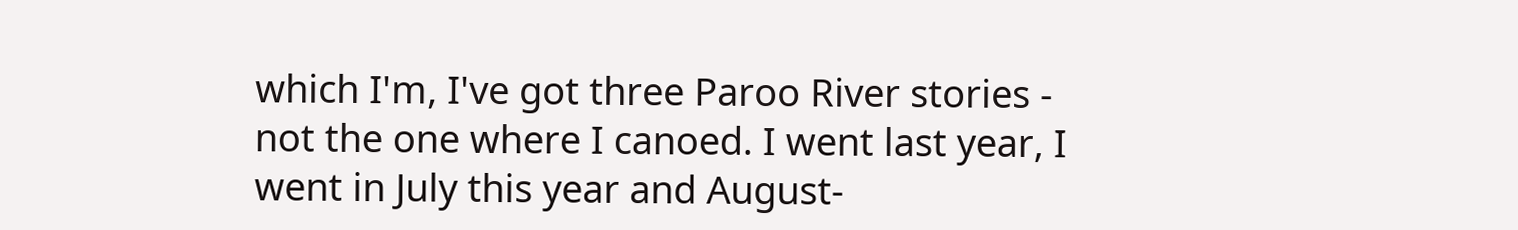which I'm, I've got three Paroo River stories - not the one where I canoed. I went last year, I went in July this year and August-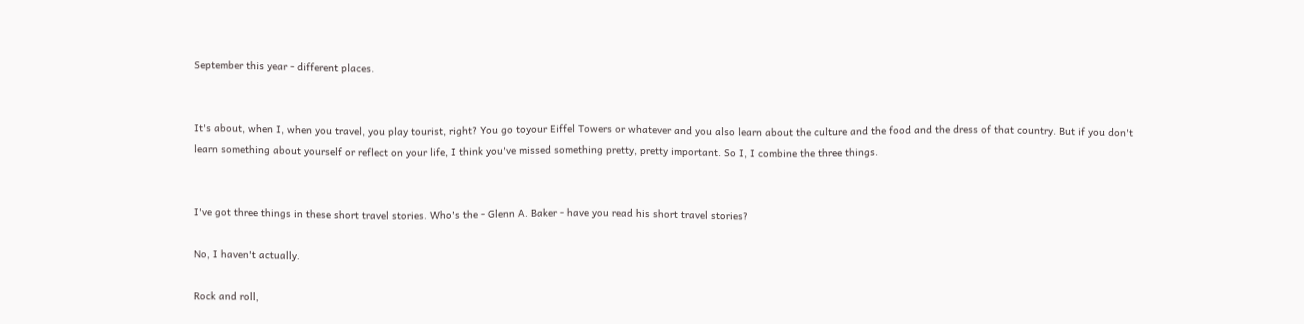September this year - different places.


It's about, when I, when you travel, you play tourist, right? You go toyour Eiffel Towers or whatever and you also learn about the culture and the food and the dress of that country. But if you don't learn something about yourself or reflect on your life, I think you've missed something pretty, pretty important. So I, I combine the three things.


I've got three things in these short travel stories. Who's the - Glenn A. Baker - have you read his short travel stories?

No, I haven't actually.

Rock and roll,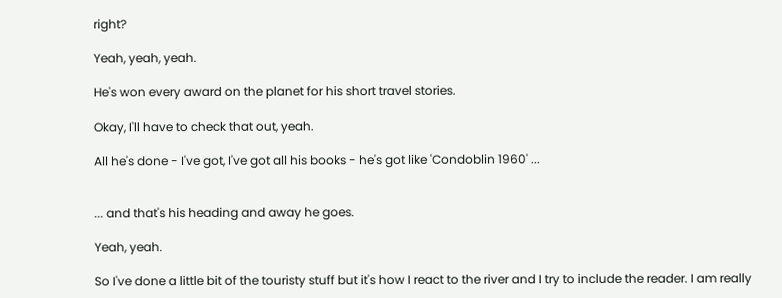right?

Yeah, yeah, yeah.

He's won every award on the planet for his short travel stories.

Okay, I'll have to check that out, yeah.

All he's done - I've got, I've got all his books - he's got like 'Condoblin 1960' ...


... and that's his heading and away he goes.

Yeah, yeah.

So I've done a little bit of the touristy stuff but it's how I react to the river and I try to include the reader. I am really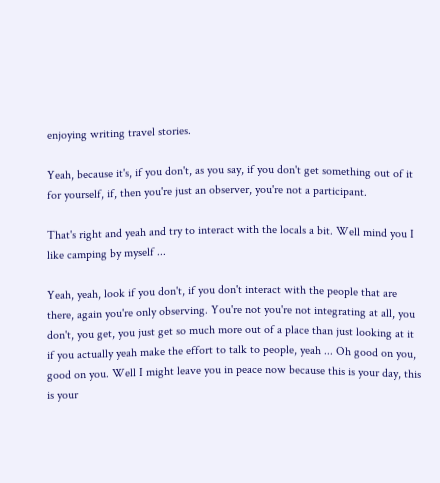enjoying writing travel stories.

Yeah, because it's, if you don't, as you say, if you don't get something out of it for yourself, if, then you're just an observer, you're not a participant.

That's right and yeah and try to interact with the locals a bit. Well mind you I like camping by myself ...

Yeah, yeah, look if you don't, if you don't interact with the people that are there, again you're only observing. You're not you're not integrating at all, you don't, you get, you just get so much more out of a place than just looking at it if you actually yeah make the effort to talk to people, yeah ... Oh good on you, good on you. Well I might leave you in peace now because this is your day, this is your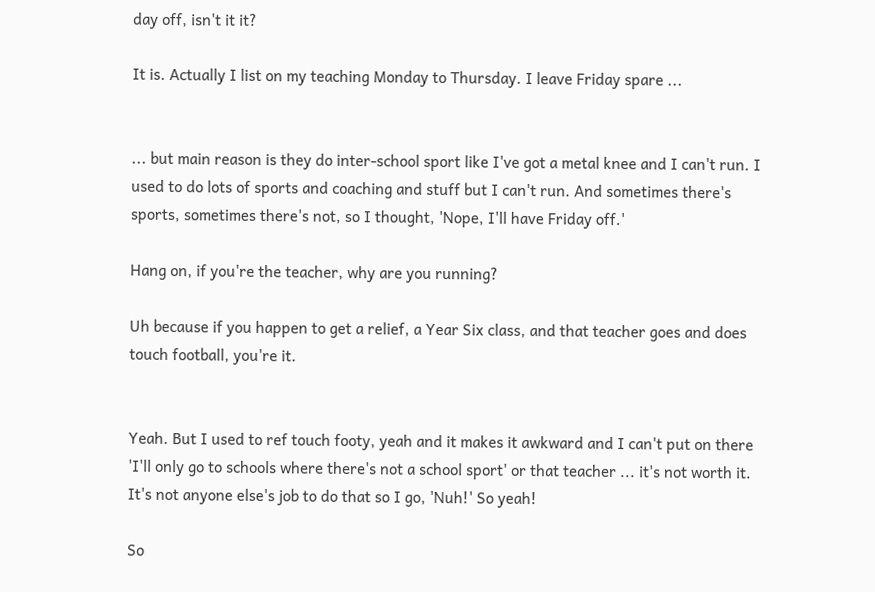day off, isn't it it?

It is. Actually I list on my teaching Monday to Thursday. I leave Friday spare ...


... but main reason is they do inter-school sport like I've got a metal knee and I can't run. I used to do lots of sports and coaching and stuff but I can't run. And sometimes there's sports, sometimes there's not, so I thought, 'Nope, I'll have Friday off.'

Hang on, if you're the teacher, why are you running?

Uh because if you happen to get a relief, a Year Six class, and that teacher goes and does touch football, you're it.


Yeah. But I used to ref touch footy, yeah and it makes it awkward and I can't put on there 'I'll only go to schools where there's not a school sport' or that teacher ... it's not worth it. It's not anyone else's job to do that so I go, 'Nuh!' So yeah!

So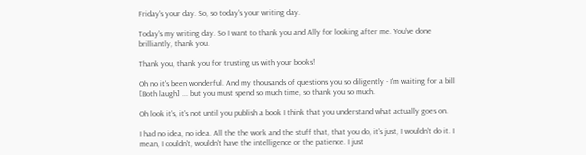Friday's your day. So, so today's your writing day.

Today's my writing day. So I want to thank you and Ally for looking after me. You've done brilliantly, thank you.

Thank you, thank you for trusting us with your books!

Oh no it's been wonderful. And my thousands of questions you so diligently - I'm waiting for a bill [Both laugh] ... but you must spend so much time, so thank you so much.

Oh look it's, it's not until you publish a book I think that you understand what actually goes on.

I had no idea, no idea. All the the work and the stuff that, that you do, it's just, I wouldn't do it. I mean, I couldn't, wouldn't have the intelligence or the patience. I just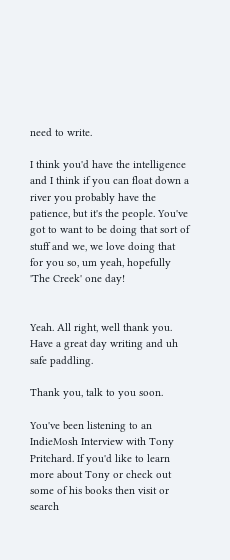need to write.

I think you'd have the intelligence and I think if you can float down a river you probably have the patience, but it's the people. You've got to want to be doing that sort of stuff and we, we love doing that for you so, um yeah, hopefully 'The Creek' one day!


Yeah. All right, well thank you. Have a great day writing and uh safe paddling.

Thank you, talk to you soon.

You've been listening to an IndieMosh Interview with Tony Pritchard. If you'd like to learn more about Tony or check out some of his books then visit or search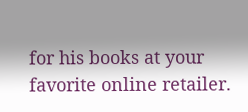for his books at your favorite online retailer.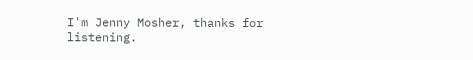I'm Jenny Mosher, thanks for listening.